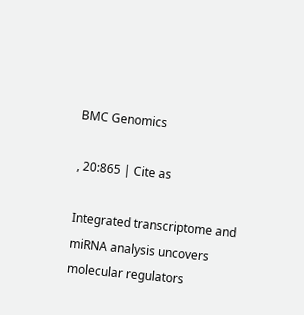BMC Genomics

, 20:865 | Cite as

Integrated transcriptome and miRNA analysis uncovers molecular regulators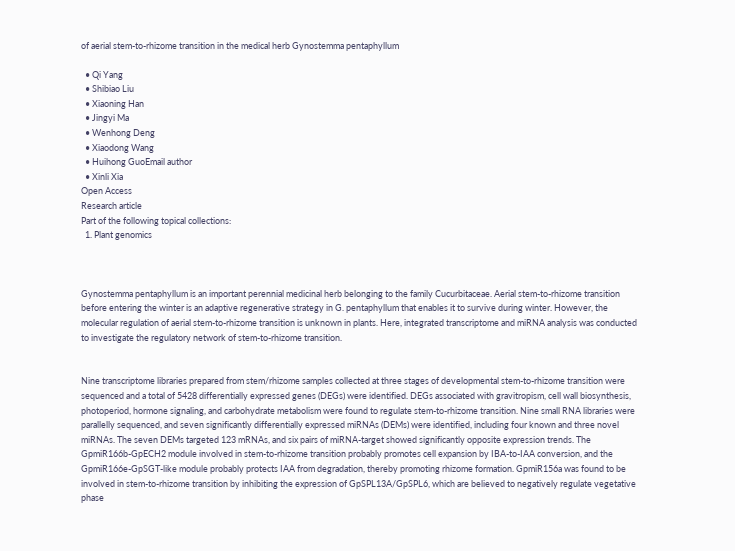of aerial stem-to-rhizome transition in the medical herb Gynostemma pentaphyllum

  • Qi Yang
  • Shibiao Liu
  • Xiaoning Han
  • Jingyi Ma
  • Wenhong Deng
  • Xiaodong Wang
  • Huihong GuoEmail author
  • Xinli Xia
Open Access
Research article
Part of the following topical collections:
  1. Plant genomics



Gynostemma pentaphyllum is an important perennial medicinal herb belonging to the family Cucurbitaceae. Aerial stem-to-rhizome transition before entering the winter is an adaptive regenerative strategy in G. pentaphyllum that enables it to survive during winter. However, the molecular regulation of aerial stem-to-rhizome transition is unknown in plants. Here, integrated transcriptome and miRNA analysis was conducted to investigate the regulatory network of stem-to-rhizome transition.


Nine transcriptome libraries prepared from stem/rhizome samples collected at three stages of developmental stem-to-rhizome transition were sequenced and a total of 5428 differentially expressed genes (DEGs) were identified. DEGs associated with gravitropism, cell wall biosynthesis, photoperiod, hormone signaling, and carbohydrate metabolism were found to regulate stem-to-rhizome transition. Nine small RNA libraries were parallelly sequenced, and seven significantly differentially expressed miRNAs (DEMs) were identified, including four known and three novel miRNAs. The seven DEMs targeted 123 mRNAs, and six pairs of miRNA-target showed significantly opposite expression trends. The GpmiR166b-GpECH2 module involved in stem-to-rhizome transition probably promotes cell expansion by IBA-to-IAA conversion, and the GpmiR166e-GpSGT-like module probably protects IAA from degradation, thereby promoting rhizome formation. GpmiR156a was found to be involved in stem-to-rhizome transition by inhibiting the expression of GpSPL13A/GpSPL6, which are believed to negatively regulate vegetative phase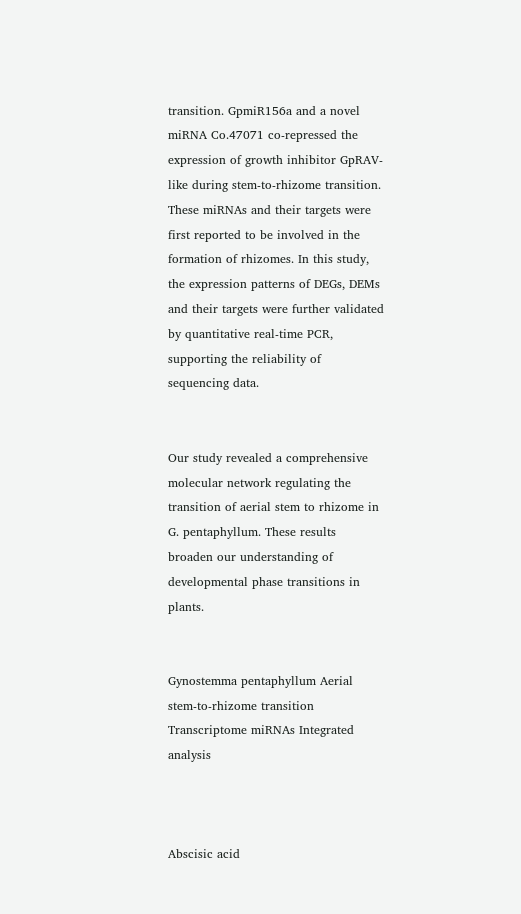transition. GpmiR156a and a novel miRNA Co.47071 co-repressed the expression of growth inhibitor GpRAV-like during stem-to-rhizome transition. These miRNAs and their targets were first reported to be involved in the formation of rhizomes. In this study, the expression patterns of DEGs, DEMs and their targets were further validated by quantitative real-time PCR, supporting the reliability of sequencing data.


Our study revealed a comprehensive molecular network regulating the transition of aerial stem to rhizome in G. pentaphyllum. These results broaden our understanding of developmental phase transitions in plants.


Gynostemma pentaphyllum Aerial stem-to-rhizome transition Transcriptome miRNAs Integrated analysis



Abscisic acid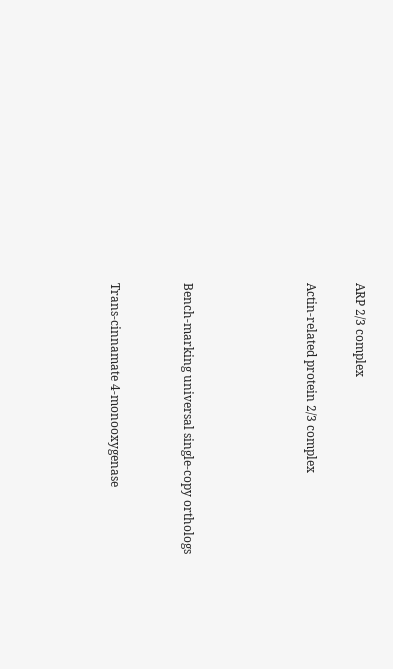ARP 2/3 complex

Actin-related protein 2/3 complex




Bench-marking universal single-copy orthologs


Trans-cinnamate 4-monooxygenase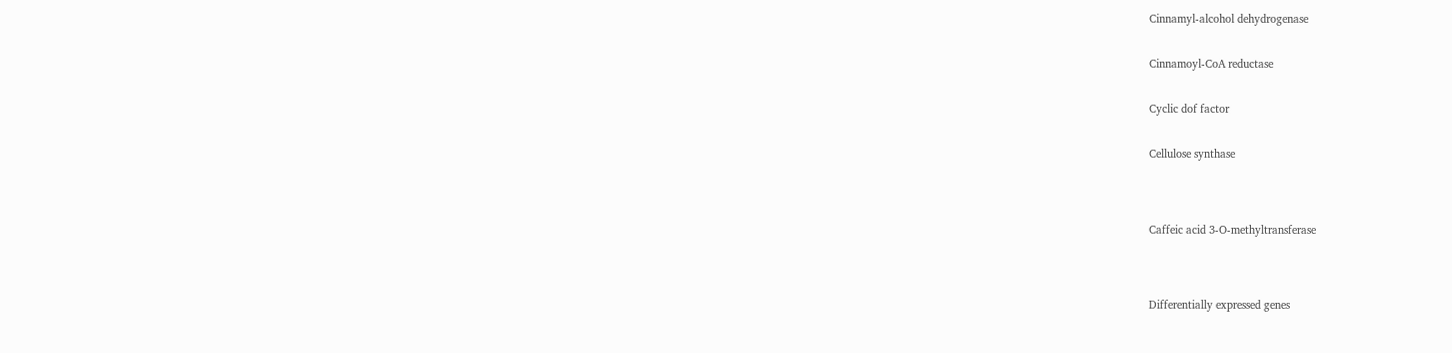Cinnamyl-alcohol dehydrogenase


Cinnamoyl-CoA reductase


Cyclic dof factor


Cellulose synthase




Caffeic acid 3-O-methyltransferase




Differentially expressed genes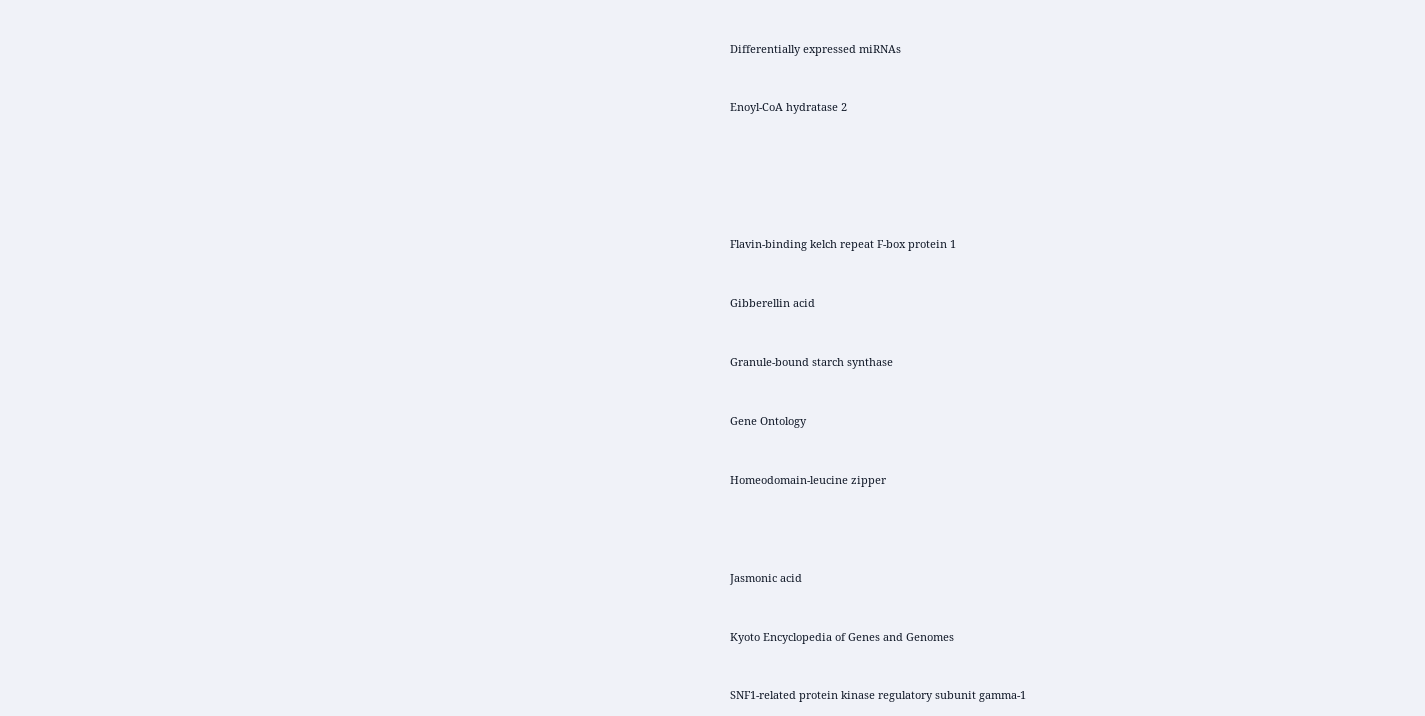Differentially expressed miRNAs


Enoyl-CoA hydratase 2






Flavin-binding kelch repeat F-box protein 1


Gibberellin acid


Granule-bound starch synthase


Gene Ontology


Homeodomain-leucine zipper




Jasmonic acid


Kyoto Encyclopedia of Genes and Genomes


SNF1-related protein kinase regulatory subunit gamma-1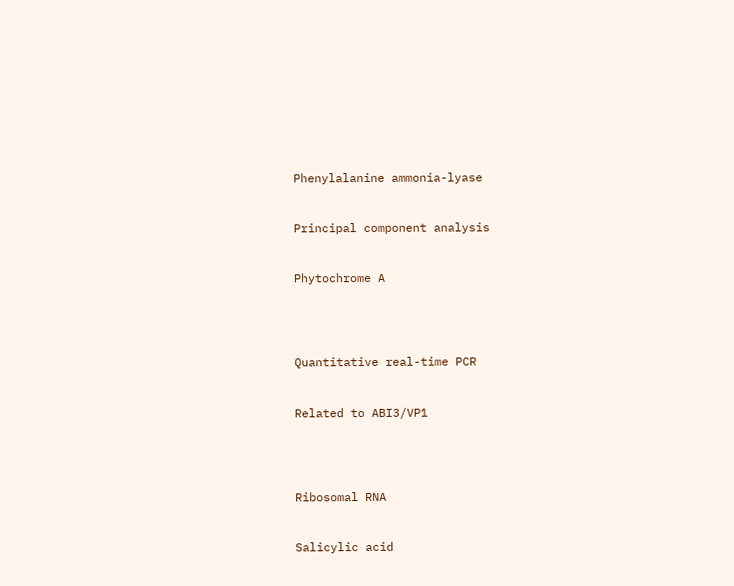Phenylalanine ammonia-lyase


Principal component analysis


Phytochrome A




Quantitative real-time PCR


Related to ABI3/VP1




Ribosomal RNA


Salicylic acid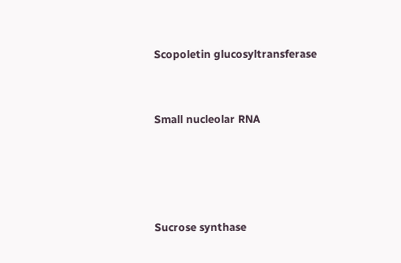Scopoletin glucosyltransferase


Small nucleolar RNA




Sucrose synthase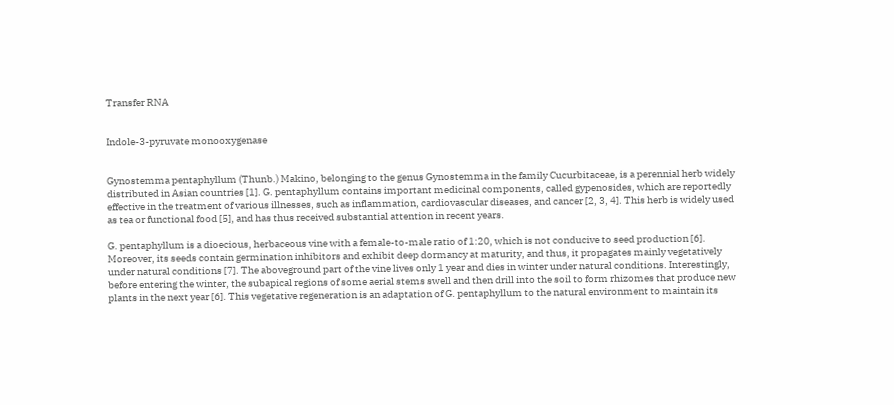Transfer RNA


Indole-3-pyruvate monooxygenase


Gynostemma pentaphyllum (Thunb.) Makino, belonging to the genus Gynostemma in the family Cucurbitaceae, is a perennial herb widely distributed in Asian countries [1]. G. pentaphyllum contains important medicinal components, called gypenosides, which are reportedly effective in the treatment of various illnesses, such as inflammation, cardiovascular diseases, and cancer [2, 3, 4]. This herb is widely used as tea or functional food [5], and has thus received substantial attention in recent years.

G. pentaphyllum is a dioecious, herbaceous vine with a female-to-male ratio of 1:20, which is not conducive to seed production [6]. Moreover, its seeds contain germination inhibitors and exhibit deep dormancy at maturity, and thus, it propagates mainly vegetatively under natural conditions [7]. The aboveground part of the vine lives only 1 year and dies in winter under natural conditions. Interestingly, before entering the winter, the subapical regions of some aerial stems swell and then drill into the soil to form rhizomes that produce new plants in the next year [6]. This vegetative regeneration is an adaptation of G. pentaphyllum to the natural environment to maintain its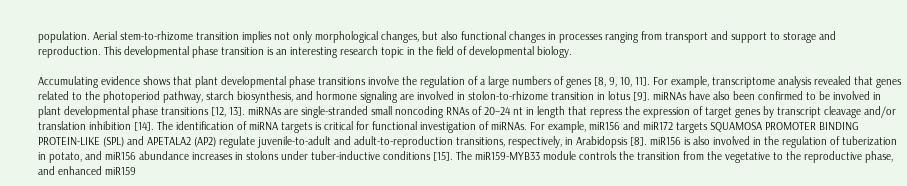population. Aerial stem-to-rhizome transition implies not only morphological changes, but also functional changes in processes ranging from transport and support to storage and reproduction. This developmental phase transition is an interesting research topic in the field of developmental biology.

Accumulating evidence shows that plant developmental phase transitions involve the regulation of a large numbers of genes [8, 9, 10, 11]. For example, transcriptome analysis revealed that genes related to the photoperiod pathway, starch biosynthesis, and hormone signaling are involved in stolon-to-rhizome transition in lotus [9]. miRNAs have also been confirmed to be involved in plant developmental phase transitions [12, 13]. miRNAs are single-stranded small noncoding RNAs of 20–24 nt in length that repress the expression of target genes by transcript cleavage and/or translation inhibition [14]. The identification of miRNA targets is critical for functional investigation of miRNAs. For example, miR156 and miR172 targets SQUAMOSA PROMOTER BINDING PROTEIN-LIKE (SPL) and APETALA2 (AP2) regulate juvenile-to-adult and adult-to-reproduction transitions, respectively, in Arabidopsis [8]. miR156 is also involved in the regulation of tuberization in potato, and miR156 abundance increases in stolons under tuber-inductive conditions [15]. The miR159-MYB33 module controls the transition from the vegetative to the reproductive phase, and enhanced miR159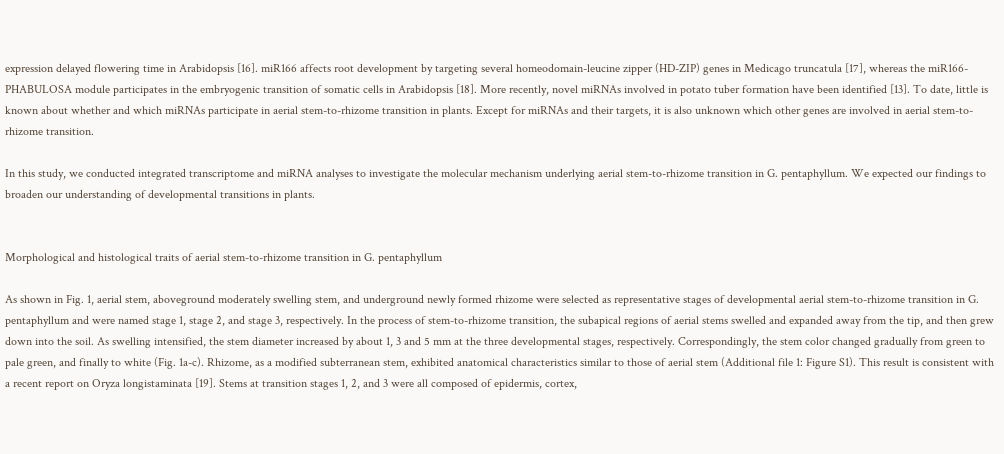expression delayed flowering time in Arabidopsis [16]. miR166 affects root development by targeting several homeodomain-leucine zipper (HD-ZIP) genes in Medicago truncatula [17], whereas the miR166-PHABULOSA module participates in the embryogenic transition of somatic cells in Arabidopsis [18]. More recently, novel miRNAs involved in potato tuber formation have been identified [13]. To date, little is known about whether and which miRNAs participate in aerial stem-to-rhizome transition in plants. Except for miRNAs and their targets, it is also unknown which other genes are involved in aerial stem-to-rhizome transition.

In this study, we conducted integrated transcriptome and miRNA analyses to investigate the molecular mechanism underlying aerial stem-to-rhizome transition in G. pentaphyllum. We expected our findings to broaden our understanding of developmental transitions in plants.


Morphological and histological traits of aerial stem-to-rhizome transition in G. pentaphyllum

As shown in Fig. 1, aerial stem, aboveground moderately swelling stem, and underground newly formed rhizome were selected as representative stages of developmental aerial stem-to-rhizome transition in G. pentaphyllum and were named stage 1, stage 2, and stage 3, respectively. In the process of stem-to-rhizome transition, the subapical regions of aerial stems swelled and expanded away from the tip, and then grew down into the soil. As swelling intensified, the stem diameter increased by about 1, 3 and 5 mm at the three developmental stages, respectively. Correspondingly, the stem color changed gradually from green to pale green, and finally to white (Fig. 1a-c). Rhizome, as a modified subterranean stem, exhibited anatomical characteristics similar to those of aerial stem (Additional file 1: Figure S1). This result is consistent with a recent report on Oryza longistaminata [19]. Stems at transition stages 1, 2, and 3 were all composed of epidermis, cortex,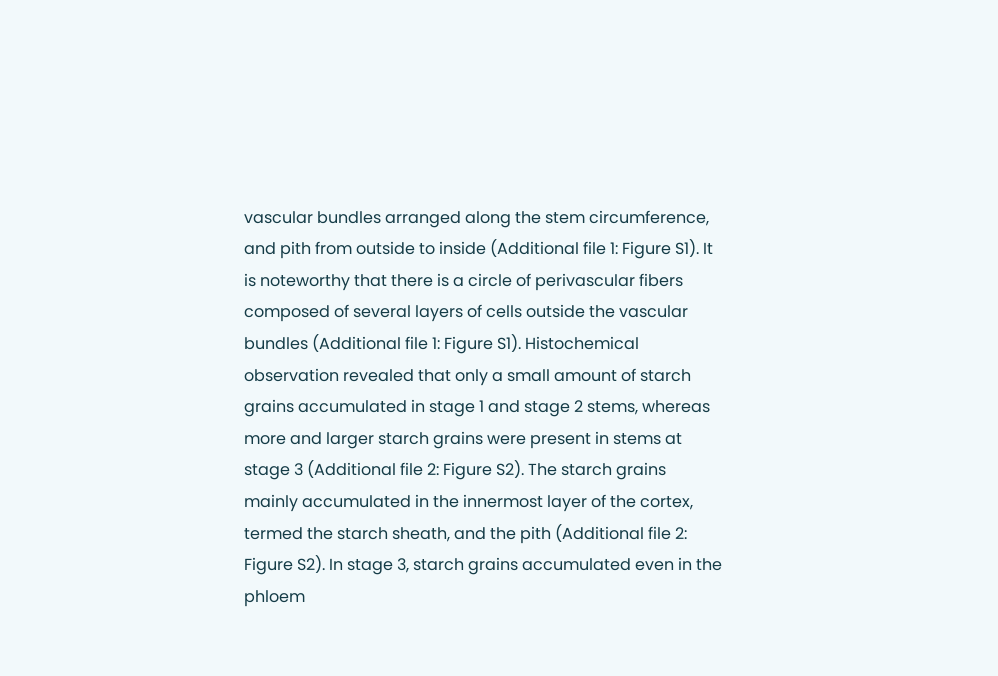vascular bundles arranged along the stem circumference, and pith from outside to inside (Additional file 1: Figure S1). It is noteworthy that there is a circle of perivascular fibers composed of several layers of cells outside the vascular bundles (Additional file 1: Figure S1). Histochemical observation revealed that only a small amount of starch grains accumulated in stage 1 and stage 2 stems, whereas more and larger starch grains were present in stems at stage 3 (Additional file 2: Figure S2). The starch grains mainly accumulated in the innermost layer of the cortex, termed the starch sheath, and the pith (Additional file 2: Figure S2). In stage 3, starch grains accumulated even in the phloem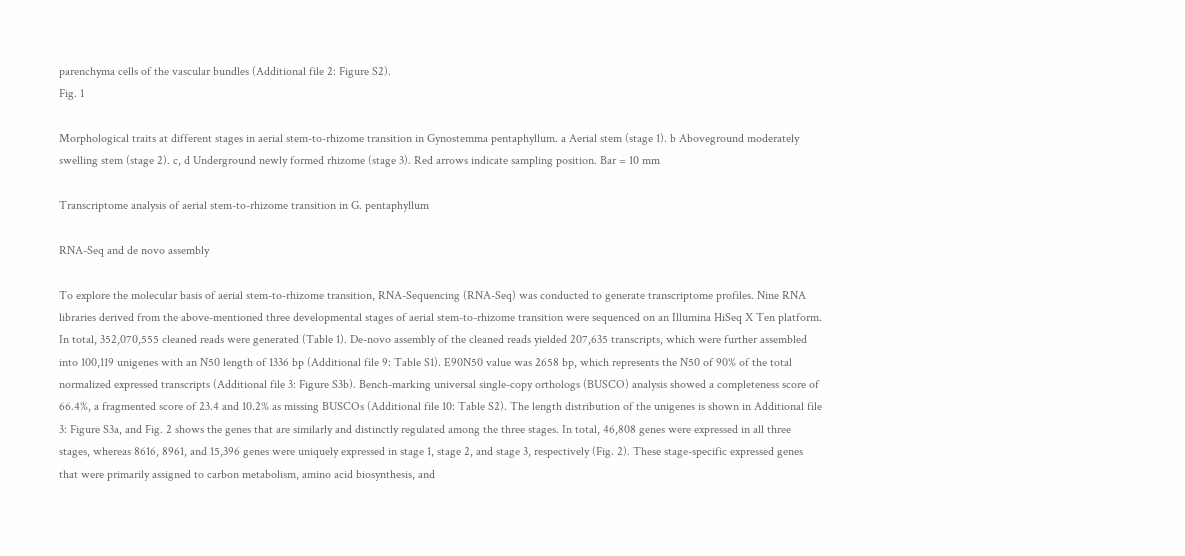parenchyma cells of the vascular bundles (Additional file 2: Figure S2).
Fig. 1

Morphological traits at different stages in aerial stem-to-rhizome transition in Gynostemma pentaphyllum. a Aerial stem (stage 1). b Aboveground moderately swelling stem (stage 2). c, d Underground newly formed rhizome (stage 3). Red arrows indicate sampling position. Bar = 10 mm

Transcriptome analysis of aerial stem-to-rhizome transition in G. pentaphyllum

RNA-Seq and de novo assembly

To explore the molecular basis of aerial stem-to-rhizome transition, RNA-Sequencing (RNA-Seq) was conducted to generate transcriptome profiles. Nine RNA libraries derived from the above-mentioned three developmental stages of aerial stem-to-rhizome transition were sequenced on an Illumina HiSeq X Ten platform. In total, 352,070,555 cleaned reads were generated (Table 1). De-novo assembly of the cleaned reads yielded 207,635 transcripts, which were further assembled into 100,119 unigenes with an N50 length of 1336 bp (Additional file 9: Table S1). E90N50 value was 2658 bp, which represents the N50 of 90% of the total normalized expressed transcripts (Additional file 3: Figure S3b). Bench-marking universal single-copy orthologs (BUSCO) analysis showed a completeness score of 66.4%, a fragmented score of 23.4 and 10.2% as missing BUSCOs (Additional file 10: Table S2). The length distribution of the unigenes is shown in Additional file 3: Figure S3a, and Fig. 2 shows the genes that are similarly and distinctly regulated among the three stages. In total, 46,808 genes were expressed in all three stages, whereas 8616, 8961, and 15,396 genes were uniquely expressed in stage 1, stage 2, and stage 3, respectively (Fig. 2). These stage-specific expressed genes that were primarily assigned to carbon metabolism, amino acid biosynthesis, and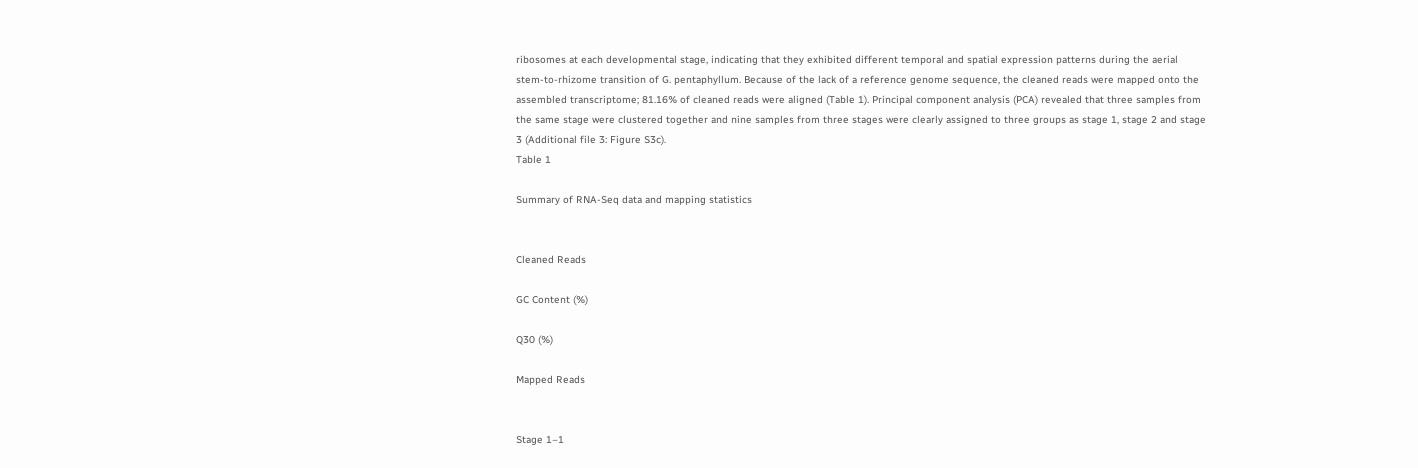ribosomes at each developmental stage, indicating that they exhibited different temporal and spatial expression patterns during the aerial stem-to-rhizome transition of G. pentaphyllum. Because of the lack of a reference genome sequence, the cleaned reads were mapped onto the assembled transcriptome; 81.16% of cleaned reads were aligned (Table 1). Principal component analysis (PCA) revealed that three samples from the same stage were clustered together and nine samples from three stages were clearly assigned to three groups as stage 1, stage 2 and stage 3 (Additional file 3: Figure S3c).
Table 1

Summary of RNA-Seq data and mapping statistics


Cleaned Reads

GC Content (%)

Q30 (%)

Mapped Reads


Stage 1–1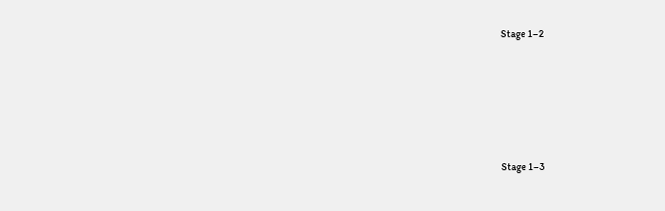Stage 1–2






Stage 1–3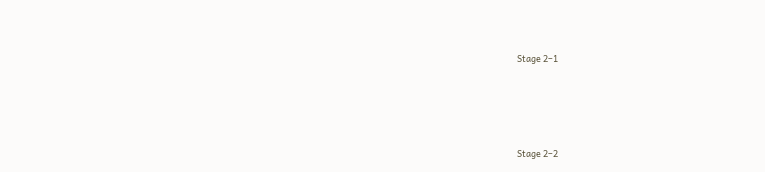Stage 2–1






Stage 2–2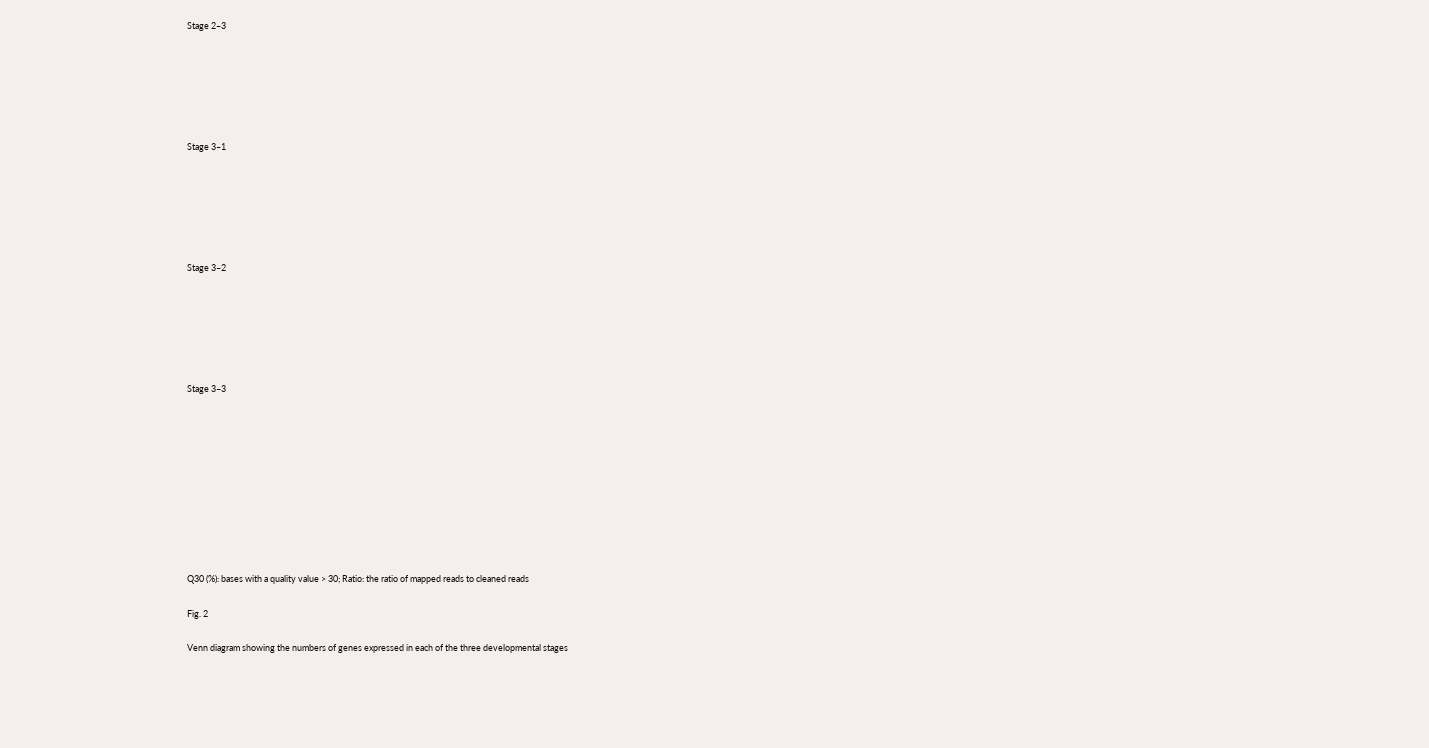Stage 2–3






Stage 3–1






Stage 3–2






Stage 3–3










Q30 (%): bases with a quality value > 30; Ratio: the ratio of mapped reads to cleaned reads

Fig. 2

Venn diagram showing the numbers of genes expressed in each of the three developmental stages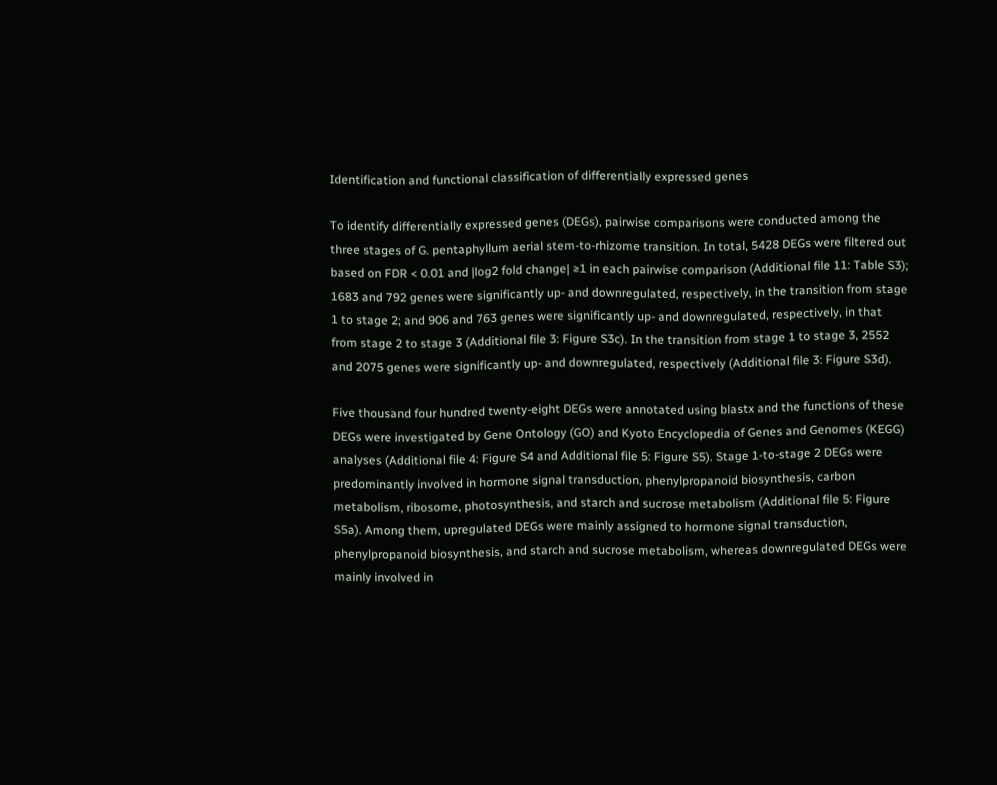Identification and functional classification of differentially expressed genes

To identify differentially expressed genes (DEGs), pairwise comparisons were conducted among the three stages of G. pentaphyllum aerial stem-to-rhizome transition. In total, 5428 DEGs were filtered out based on FDR < 0.01 and |log2 fold change| ≥1 in each pairwise comparison (Additional file 11: Table S3); 1683 and 792 genes were significantly up- and downregulated, respectively, in the transition from stage 1 to stage 2; and 906 and 763 genes were significantly up- and downregulated, respectively, in that from stage 2 to stage 3 (Additional file 3: Figure S3c). In the transition from stage 1 to stage 3, 2552 and 2075 genes were significantly up- and downregulated, respectively (Additional file 3: Figure S3d).

Five thousand four hundred twenty-eight DEGs were annotated using blastx and the functions of these DEGs were investigated by Gene Ontology (GO) and Kyoto Encyclopedia of Genes and Genomes (KEGG) analyses (Additional file 4: Figure S4 and Additional file 5: Figure S5). Stage 1-to-stage 2 DEGs were predominantly involved in hormone signal transduction, phenylpropanoid biosynthesis, carbon metabolism, ribosome, photosynthesis, and starch and sucrose metabolism (Additional file 5: Figure S5a). Among them, upregulated DEGs were mainly assigned to hormone signal transduction, phenylpropanoid biosynthesis, and starch and sucrose metabolism, whereas downregulated DEGs were mainly involved in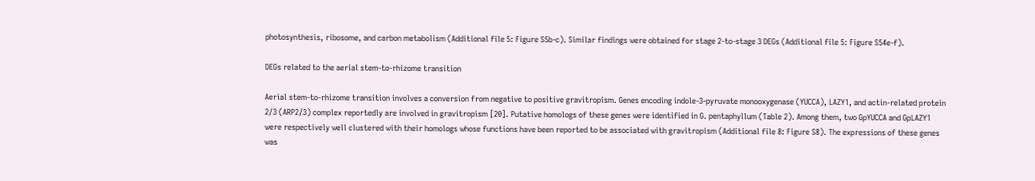photosynthesis, ribosome, and carbon metabolism (Additional file 5: Figure S5b-c). Similar findings were obtained for stage 2-to-stage 3 DEGs (Additional file 5: Figure S54e-f).

DEGs related to the aerial stem-to-rhizome transition

Aerial stem-to-rhizome transition involves a conversion from negative to positive gravitropism. Genes encoding indole-3-pyruvate monooxygenase (YUCCA), LAZY1, and actin-related protein 2/3 (ARP2/3) complex reportedly are involved in gravitropism [20]. Putative homologs of these genes were identified in G. pentaphyllum (Table 2). Among them, two GpYUCCA and GpLAZY1 were respectively well clustered with their homologs whose functions have been reported to be associated with gravitropism (Additional file 8: Figure S8). The expressions of these genes was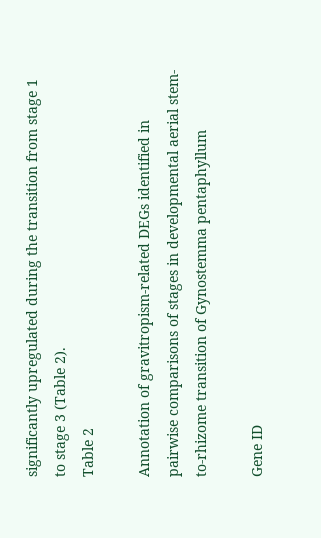significantly upregulated during the transition from stage 1 to stage 3 (Table 2).
Table 2

Annotation of gravitropism-related DEGs identified in pairwise comparisons of stages in developmental aerial stem-to-rhizome transition of Gynostemma pentaphyllum

Gene ID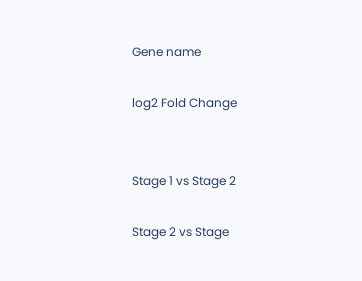Gene name

log2 Fold Change


Stage 1 vs Stage 2

Stage 2 vs Stage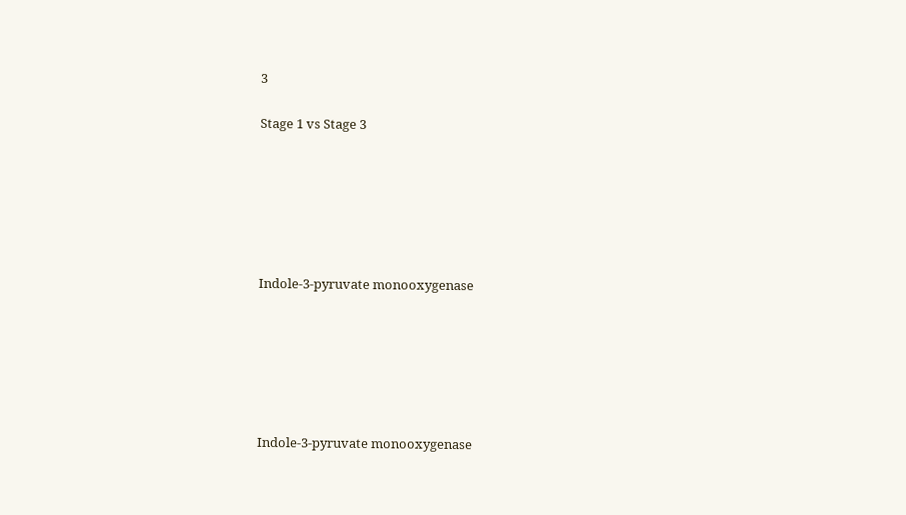3

Stage 1 vs Stage 3






Indole-3-pyruvate monooxygenase






Indole-3-pyruvate monooxygenase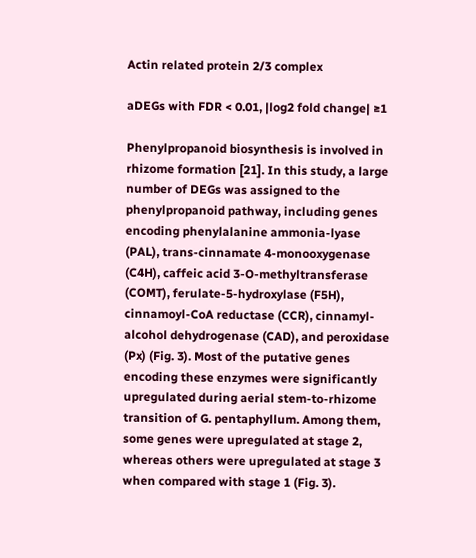Actin related protein 2/3 complex

aDEGs with FDR < 0.01, |log2 fold change| ≥1

Phenylpropanoid biosynthesis is involved in rhizome formation [21]. In this study, a large number of DEGs was assigned to the phenylpropanoid pathway, including genes encoding phenylalanine ammonia-lyase (PAL), trans-cinnamate 4-monooxygenase (C4H), caffeic acid 3-O-methyltransferase (COMT), ferulate-5-hydroxylase (F5H), cinnamoyl-CoA reductase (CCR), cinnamyl-alcohol dehydrogenase (CAD), and peroxidase (Px) (Fig. 3). Most of the putative genes encoding these enzymes were significantly upregulated during aerial stem-to-rhizome transition of G. pentaphyllum. Among them, some genes were upregulated at stage 2, whereas others were upregulated at stage 3 when compared with stage 1 (Fig. 3).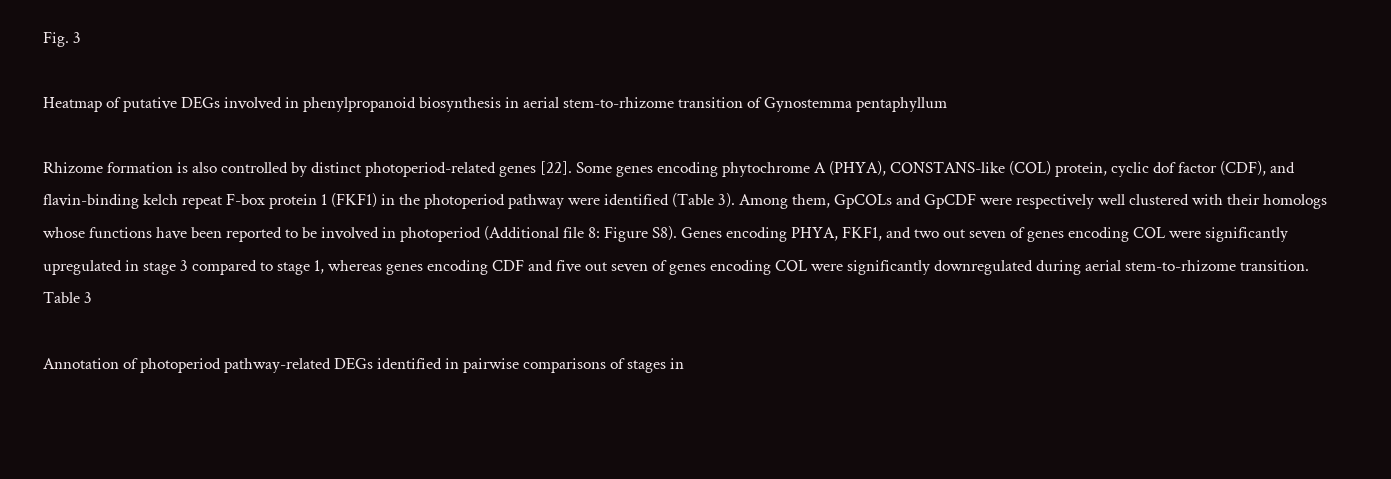Fig. 3

Heatmap of putative DEGs involved in phenylpropanoid biosynthesis in aerial stem-to-rhizome transition of Gynostemma pentaphyllum

Rhizome formation is also controlled by distinct photoperiod-related genes [22]. Some genes encoding phytochrome A (PHYA), CONSTANS-like (COL) protein, cyclic dof factor (CDF), and flavin-binding kelch repeat F-box protein 1 (FKF1) in the photoperiod pathway were identified (Table 3). Among them, GpCOLs and GpCDF were respectively well clustered with their homologs whose functions have been reported to be involved in photoperiod (Additional file 8: Figure S8). Genes encoding PHYA, FKF1, and two out seven of genes encoding COL were significantly upregulated in stage 3 compared to stage 1, whereas genes encoding CDF and five out seven of genes encoding COL were significantly downregulated during aerial stem-to-rhizome transition.
Table 3

Annotation of photoperiod pathway-related DEGs identified in pairwise comparisons of stages in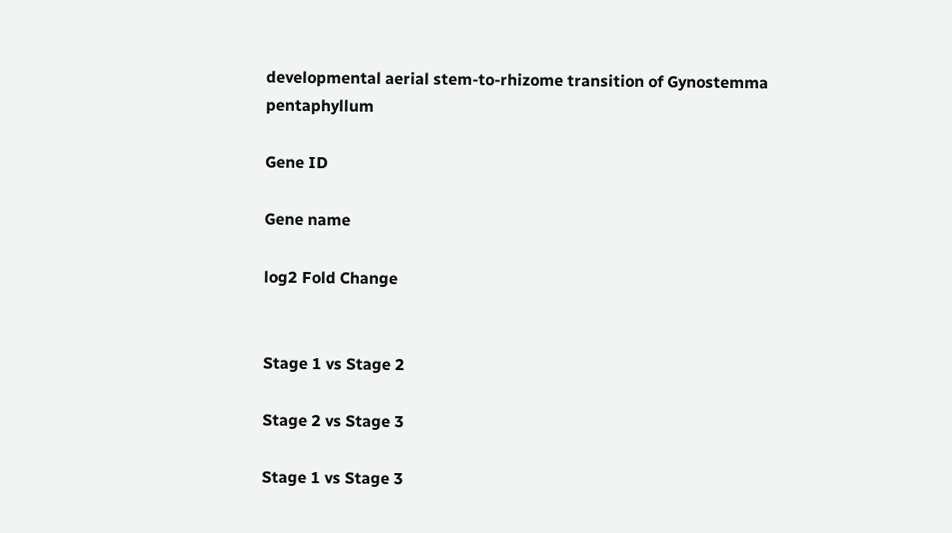developmental aerial stem-to-rhizome transition of Gynostemma pentaphyllum

Gene ID

Gene name

log2 Fold Change


Stage 1 vs Stage 2

Stage 2 vs Stage 3

Stage 1 vs Stage 3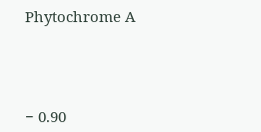Phytochrome A




− 0.90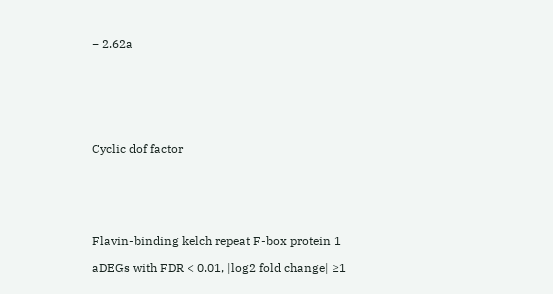− 2.62a







Cyclic dof factor






Flavin-binding kelch repeat F-box protein 1

aDEGs with FDR < 0.01, |log2 fold change| ≥1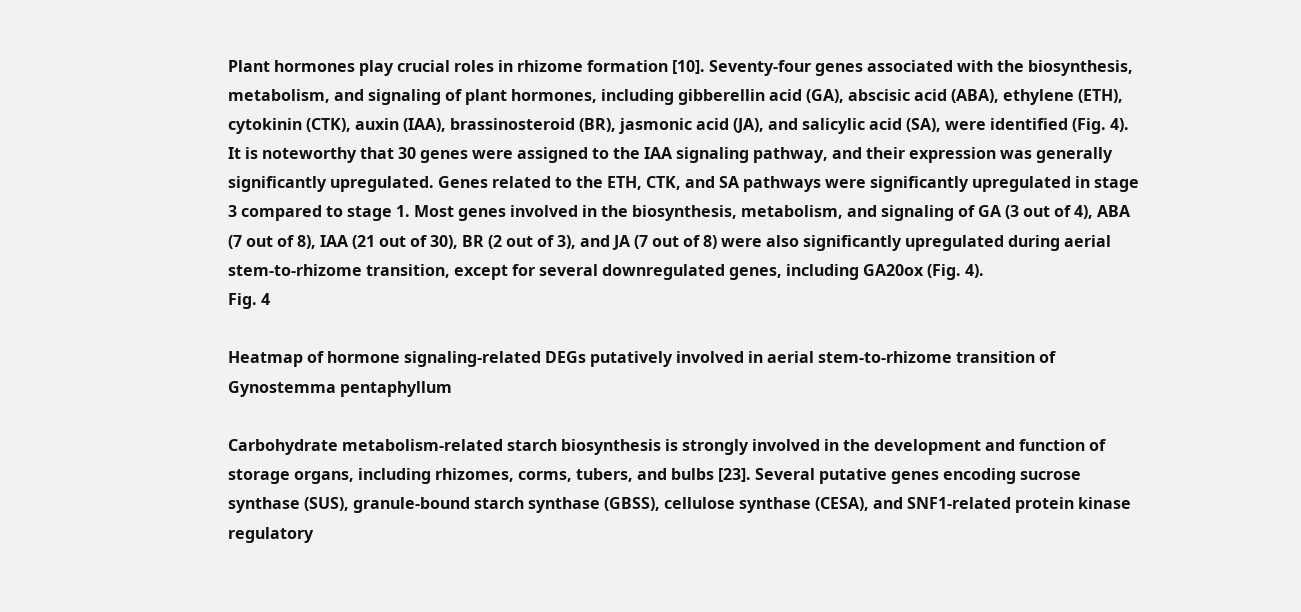Plant hormones play crucial roles in rhizome formation [10]. Seventy-four genes associated with the biosynthesis, metabolism, and signaling of plant hormones, including gibberellin acid (GA), abscisic acid (ABA), ethylene (ETH), cytokinin (CTK), auxin (IAA), brassinosteroid (BR), jasmonic acid (JA), and salicylic acid (SA), were identified (Fig. 4). It is noteworthy that 30 genes were assigned to the IAA signaling pathway, and their expression was generally significantly upregulated. Genes related to the ETH, CTK, and SA pathways were significantly upregulated in stage 3 compared to stage 1. Most genes involved in the biosynthesis, metabolism, and signaling of GA (3 out of 4), ABA (7 out of 8), IAA (21 out of 30), BR (2 out of 3), and JA (7 out of 8) were also significantly upregulated during aerial stem-to-rhizome transition, except for several downregulated genes, including GA20ox (Fig. 4).
Fig. 4

Heatmap of hormone signaling-related DEGs putatively involved in aerial stem-to-rhizome transition of Gynostemma pentaphyllum

Carbohydrate metabolism-related starch biosynthesis is strongly involved in the development and function of storage organs, including rhizomes, corms, tubers, and bulbs [23]. Several putative genes encoding sucrose synthase (SUS), granule-bound starch synthase (GBSS), cellulose synthase (CESA), and SNF1-related protein kinase regulatory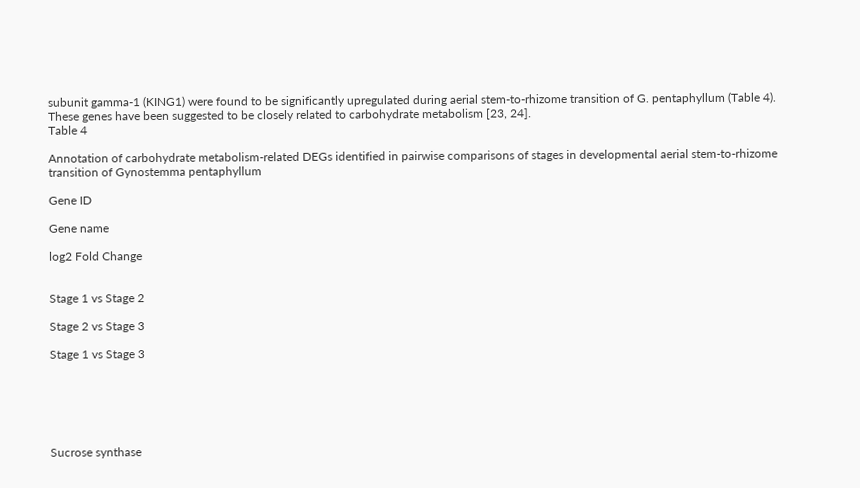subunit gamma-1 (KING1) were found to be significantly upregulated during aerial stem-to-rhizome transition of G. pentaphyllum (Table 4). These genes have been suggested to be closely related to carbohydrate metabolism [23, 24].
Table 4

Annotation of carbohydrate metabolism-related DEGs identified in pairwise comparisons of stages in developmental aerial stem-to-rhizome transition of Gynostemma pentaphyllum

Gene ID

Gene name

log2 Fold Change


Stage 1 vs Stage 2

Stage 2 vs Stage 3

Stage 1 vs Stage 3






Sucrose synthase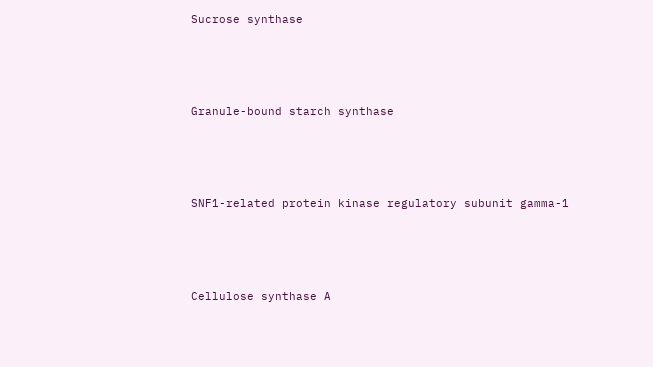Sucrose synthase






Granule-bound starch synthase






SNF1-related protein kinase regulatory subunit gamma-1






Cellulose synthase A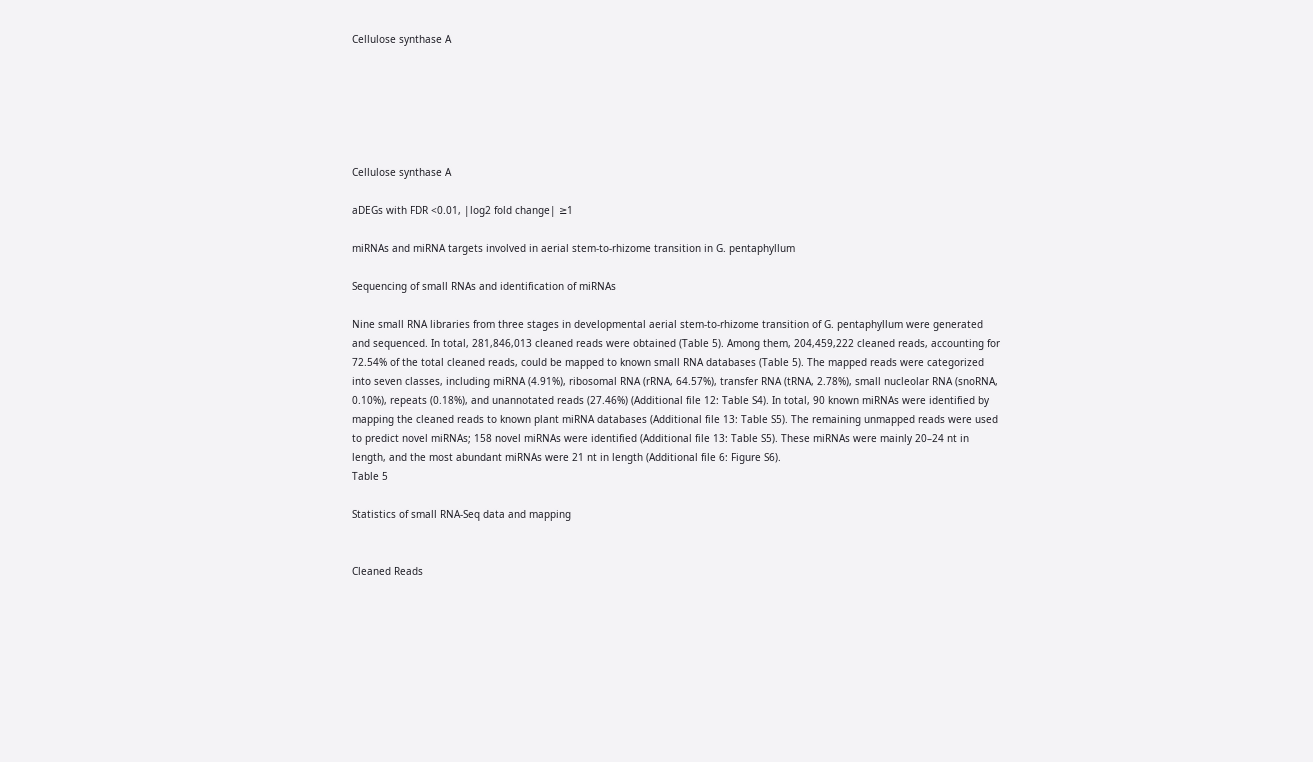Cellulose synthase A






Cellulose synthase A

aDEGs with FDR <0.01, |log2 fold change| ≥1

miRNAs and miRNA targets involved in aerial stem-to-rhizome transition in G. pentaphyllum

Sequencing of small RNAs and identification of miRNAs

Nine small RNA libraries from three stages in developmental aerial stem-to-rhizome transition of G. pentaphyllum were generated and sequenced. In total, 281,846,013 cleaned reads were obtained (Table 5). Among them, 204,459,222 cleaned reads, accounting for 72.54% of the total cleaned reads, could be mapped to known small RNA databases (Table 5). The mapped reads were categorized into seven classes, including miRNA (4.91%), ribosomal RNA (rRNA, 64.57%), transfer RNA (tRNA, 2.78%), small nucleolar RNA (snoRNA, 0.10%), repeats (0.18%), and unannotated reads (27.46%) (Additional file 12: Table S4). In total, 90 known miRNAs were identified by mapping the cleaned reads to known plant miRNA databases (Additional file 13: Table S5). The remaining unmapped reads were used to predict novel miRNAs; 158 novel miRNAs were identified (Additional file 13: Table S5). These miRNAs were mainly 20–24 nt in length, and the most abundant miRNAs were 21 nt in length (Additional file 6: Figure S6).
Table 5

Statistics of small RNA-Seq data and mapping


Cleaned Reads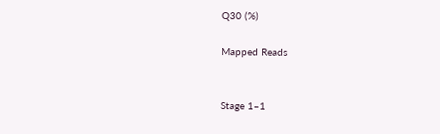Q30 (%)

Mapped Reads


Stage 1–1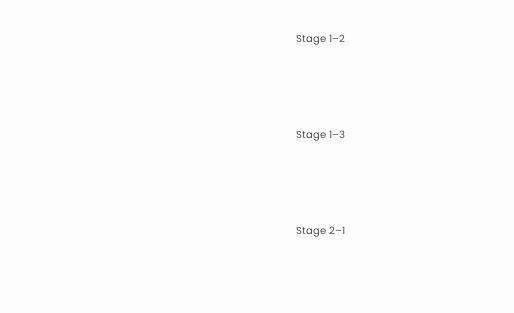Stage 1–2





Stage 1–3





Stage 2–1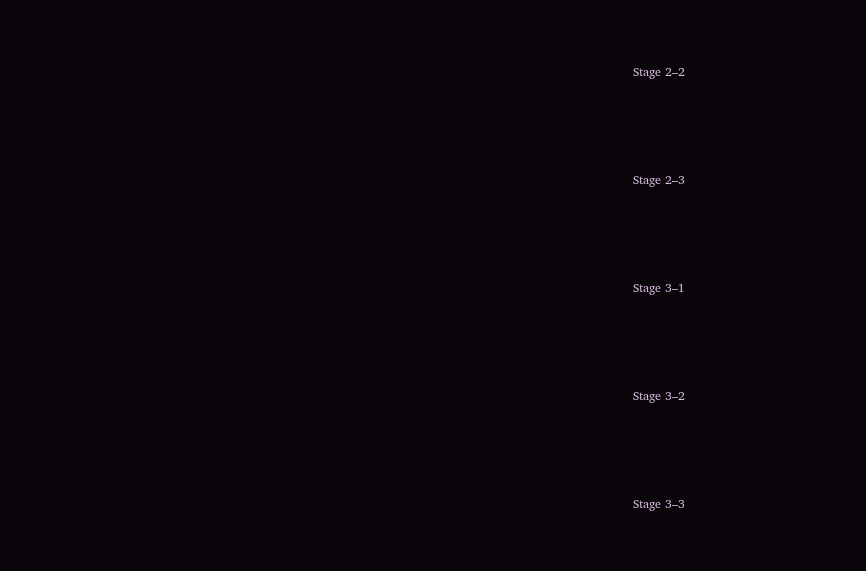Stage 2–2





Stage 2–3





Stage 3–1





Stage 3–2





Stage 3–3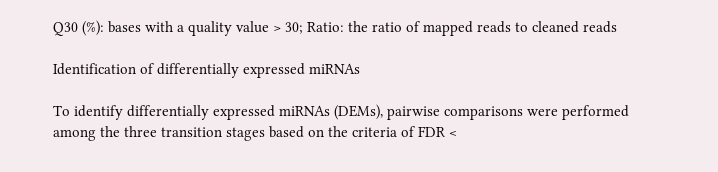Q30 (%): bases with a quality value > 30; Ratio: the ratio of mapped reads to cleaned reads

Identification of differentially expressed miRNAs

To identify differentially expressed miRNAs (DEMs), pairwise comparisons were performed among the three transition stages based on the criteria of FDR <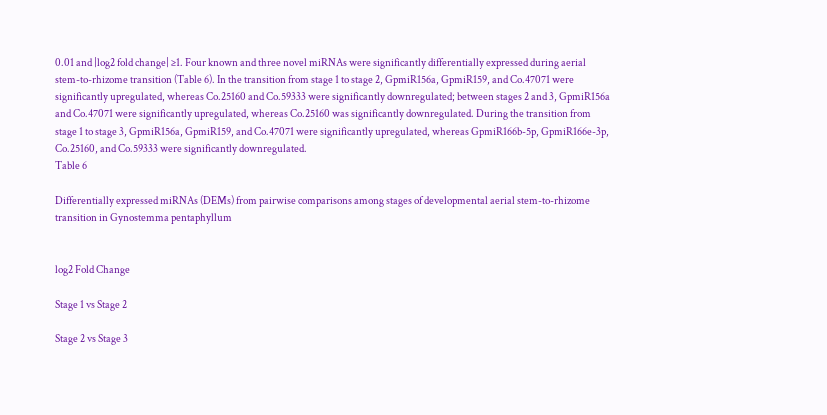0.01 and |log2 fold change| ≥1. Four known and three novel miRNAs were significantly differentially expressed during aerial stem-to-rhizome transition (Table 6). In the transition from stage 1 to stage 2, GpmiR156a, GpmiR159, and Co.47071 were significantly upregulated, whereas Co.25160 and Co.59333 were significantly downregulated; between stages 2 and 3, GpmiR156a and Co.47071 were significantly upregulated, whereas Co.25160 was significantly downregulated. During the transition from stage 1 to stage 3, GpmiR156a, GpmiR159, and Co.47071 were significantly upregulated, whereas GpmiR166b-5p, GpmiR166e-3p, Co.25160, and Co.59333 were significantly downregulated.
Table 6

Differentially expressed miRNAs (DEMs) from pairwise comparisons among stages of developmental aerial stem-to-rhizome transition in Gynostemma pentaphyllum


log2 Fold Change

Stage 1 vs Stage 2

Stage 2 vs Stage 3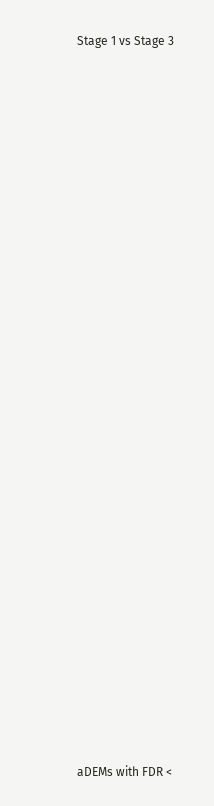Stage 1 vs Stage 3





























aDEMs with FDR <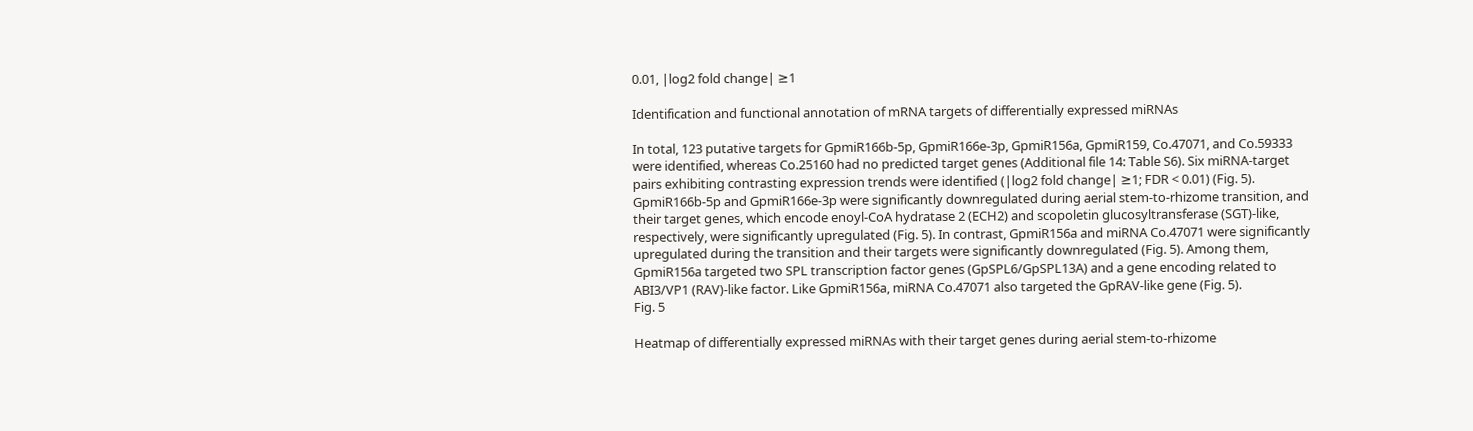0.01, |log2 fold change| ≥1

Identification and functional annotation of mRNA targets of differentially expressed miRNAs

In total, 123 putative targets for GpmiR166b-5p, GpmiR166e-3p, GpmiR156a, GpmiR159, Co.47071, and Co.59333 were identified, whereas Co.25160 had no predicted target genes (Additional file 14: Table S6). Six miRNA-target pairs exhibiting contrasting expression trends were identified (|log2 fold change| ≥1; FDR < 0.01) (Fig. 5). GpmiR166b-5p and GpmiR166e-3p were significantly downregulated during aerial stem-to-rhizome transition, and their target genes, which encode enoyl-CoA hydratase 2 (ECH2) and scopoletin glucosyltransferase (SGT)-like, respectively, were significantly upregulated (Fig. 5). In contrast, GpmiR156a and miRNA Co.47071 were significantly upregulated during the transition and their targets were significantly downregulated (Fig. 5). Among them, GpmiR156a targeted two SPL transcription factor genes (GpSPL6/GpSPL13A) and a gene encoding related to ABI3/VP1 (RAV)-like factor. Like GpmiR156a, miRNA Co.47071 also targeted the GpRAV-like gene (Fig. 5).
Fig. 5

Heatmap of differentially expressed miRNAs with their target genes during aerial stem-to-rhizome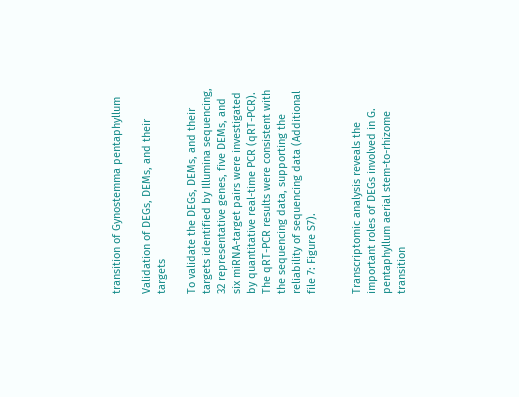transition of Gynostemma pentaphyllum

Validation of DEGs, DEMs, and their targets

To validate the DEGs, DEMs, and their targets identified by Illumina sequencing, 32 representative genes, five DEMs, and six miRNA-target pairs were investigated by quantitative real-time PCR (qRT-PCR). The qRT-PCR results were consistent with the sequencing data, supporting the reliability of sequencing data (Additional file 7: Figure S7).


Transcriptomic analysis reveals the important roles of DEGs involved in G. pentaphyllum aerial stem-to-rhizome transition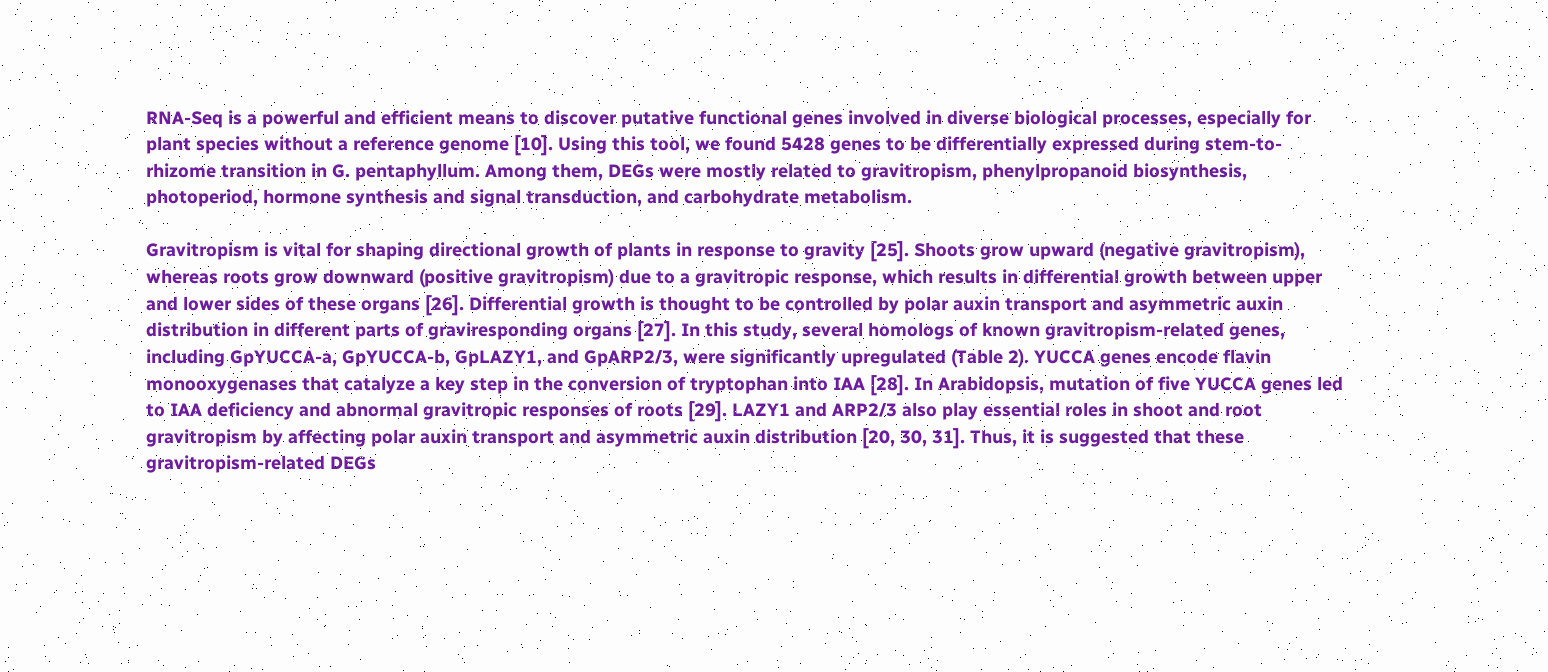RNA-Seq is a powerful and efficient means to discover putative functional genes involved in diverse biological processes, especially for plant species without a reference genome [10]. Using this tool, we found 5428 genes to be differentially expressed during stem-to-rhizome transition in G. pentaphyllum. Among them, DEGs were mostly related to gravitropism, phenylpropanoid biosynthesis, photoperiod, hormone synthesis and signal transduction, and carbohydrate metabolism.

Gravitropism is vital for shaping directional growth of plants in response to gravity [25]. Shoots grow upward (negative gravitropism), whereas roots grow downward (positive gravitropism) due to a gravitropic response, which results in differential growth between upper and lower sides of these organs [26]. Differential growth is thought to be controlled by polar auxin transport and asymmetric auxin distribution in different parts of graviresponding organs [27]. In this study, several homologs of known gravitropism-related genes, including GpYUCCA-a, GpYUCCA-b, GpLAZY1, and GpARP2/3, were significantly upregulated (Table 2). YUCCA genes encode flavin monooxygenases that catalyze a key step in the conversion of tryptophan into IAA [28]. In Arabidopsis, mutation of five YUCCA genes led to IAA deficiency and abnormal gravitropic responses of roots [29]. LAZY1 and ARP2/3 also play essential roles in shoot and root gravitropism by affecting polar auxin transport and asymmetric auxin distribution [20, 30, 31]. Thus, it is suggested that these gravitropism-related DEGs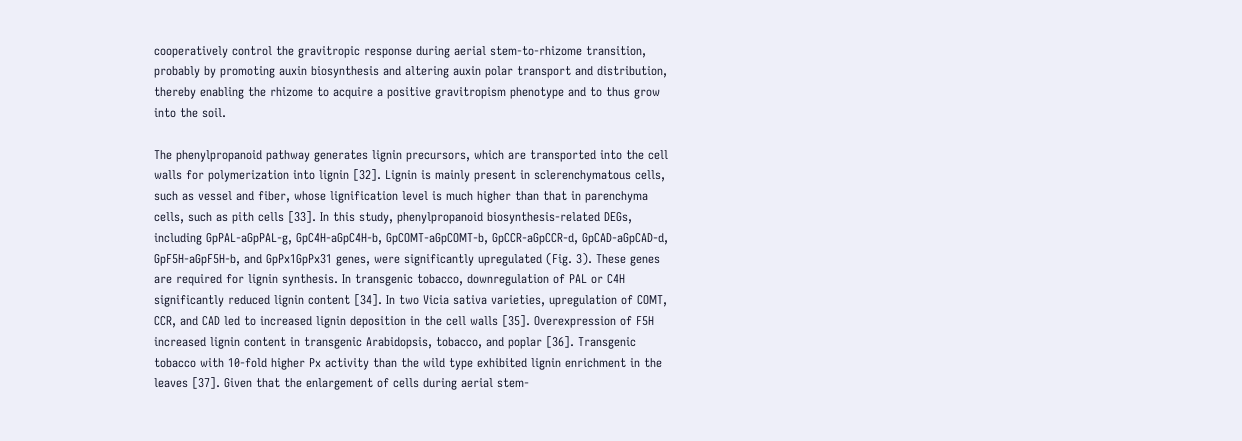cooperatively control the gravitropic response during aerial stem-to-rhizome transition, probably by promoting auxin biosynthesis and altering auxin polar transport and distribution, thereby enabling the rhizome to acquire a positive gravitropism phenotype and to thus grow into the soil.

The phenylpropanoid pathway generates lignin precursors, which are transported into the cell walls for polymerization into lignin [32]. Lignin is mainly present in sclerenchymatous cells, such as vessel and fiber, whose lignification level is much higher than that in parenchyma cells, such as pith cells [33]. In this study, phenylpropanoid biosynthesis-related DEGs, including GpPAL-aGpPAL-g, GpC4H-aGpC4H-b, GpCOMT-aGpCOMT-b, GpCCR-aGpCCR-d, GpCAD-aGpCAD-d, GpF5H-aGpF5H-b, and GpPx1GpPx31 genes, were significantly upregulated (Fig. 3). These genes are required for lignin synthesis. In transgenic tobacco, downregulation of PAL or C4H significantly reduced lignin content [34]. In two Vicia sativa varieties, upregulation of COMT, CCR, and CAD led to increased lignin deposition in the cell walls [35]. Overexpression of F5H increased lignin content in transgenic Arabidopsis, tobacco, and poplar [36]. Transgenic tobacco with 10-fold higher Px activity than the wild type exhibited lignin enrichment in the leaves [37]. Given that the enlargement of cells during aerial stem-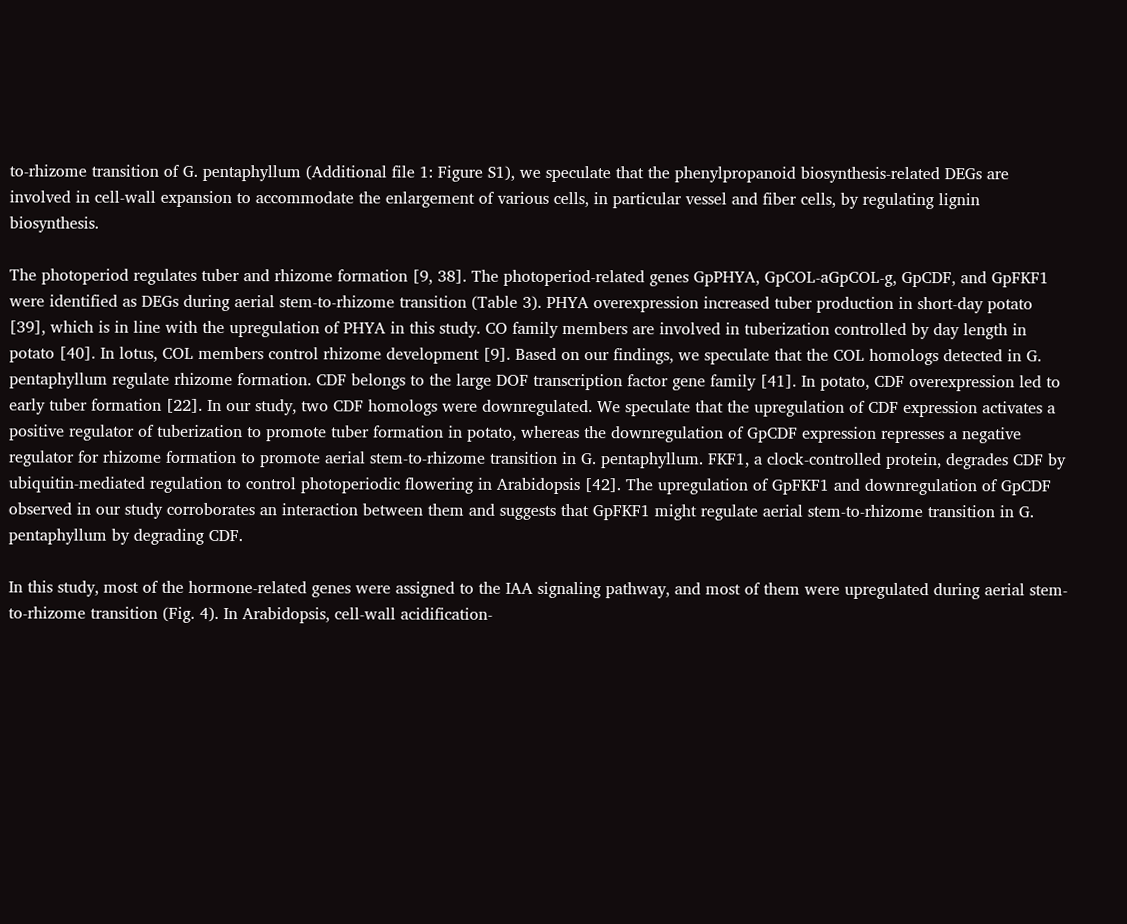to-rhizome transition of G. pentaphyllum (Additional file 1: Figure S1), we speculate that the phenylpropanoid biosynthesis-related DEGs are involved in cell-wall expansion to accommodate the enlargement of various cells, in particular vessel and fiber cells, by regulating lignin biosynthesis.

The photoperiod regulates tuber and rhizome formation [9, 38]. The photoperiod-related genes GpPHYA, GpCOL-aGpCOL-g, GpCDF, and GpFKF1 were identified as DEGs during aerial stem-to-rhizome transition (Table 3). PHYA overexpression increased tuber production in short-day potato [39], which is in line with the upregulation of PHYA in this study. CO family members are involved in tuberization controlled by day length in potato [40]. In lotus, COL members control rhizome development [9]. Based on our findings, we speculate that the COL homologs detected in G. pentaphyllum regulate rhizome formation. CDF belongs to the large DOF transcription factor gene family [41]. In potato, CDF overexpression led to early tuber formation [22]. In our study, two CDF homologs were downregulated. We speculate that the upregulation of CDF expression activates a positive regulator of tuberization to promote tuber formation in potato, whereas the downregulation of GpCDF expression represses a negative regulator for rhizome formation to promote aerial stem-to-rhizome transition in G. pentaphyllum. FKF1, a clock-controlled protein, degrades CDF by ubiquitin-mediated regulation to control photoperiodic flowering in Arabidopsis [42]. The upregulation of GpFKF1 and downregulation of GpCDF observed in our study corroborates an interaction between them and suggests that GpFKF1 might regulate aerial stem-to-rhizome transition in G. pentaphyllum by degrading CDF.

In this study, most of the hormone-related genes were assigned to the IAA signaling pathway, and most of them were upregulated during aerial stem-to-rhizome transition (Fig. 4). In Arabidopsis, cell-wall acidification-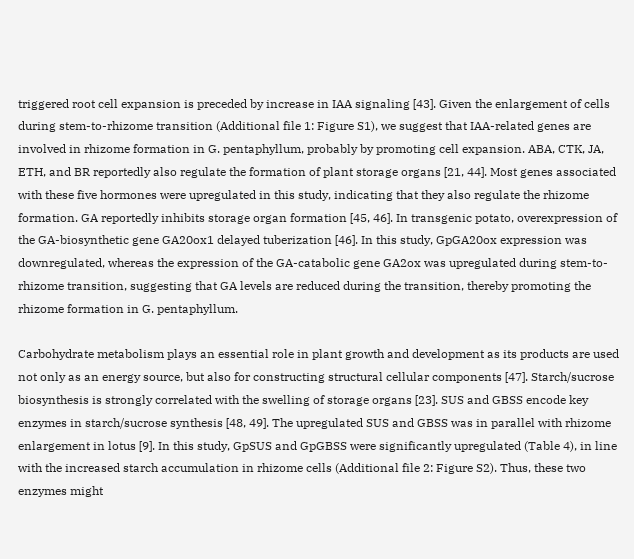triggered root cell expansion is preceded by increase in IAA signaling [43]. Given the enlargement of cells during stem-to-rhizome transition (Additional file 1: Figure S1), we suggest that IAA-related genes are involved in rhizome formation in G. pentaphyllum, probably by promoting cell expansion. ABA, CTK, JA, ETH, and BR reportedly also regulate the formation of plant storage organs [21, 44]. Most genes associated with these five hormones were upregulated in this study, indicating that they also regulate the rhizome formation. GA reportedly inhibits storage organ formation [45, 46]. In transgenic potato, overexpression of the GA-biosynthetic gene GA20ox1 delayed tuberization [46]. In this study, GpGA20ox expression was downregulated, whereas the expression of the GA-catabolic gene GA2ox was upregulated during stem-to-rhizome transition, suggesting that GA levels are reduced during the transition, thereby promoting the rhizome formation in G. pentaphyllum.

Carbohydrate metabolism plays an essential role in plant growth and development as its products are used not only as an energy source, but also for constructing structural cellular components [47]. Starch/sucrose biosynthesis is strongly correlated with the swelling of storage organs [23]. SUS and GBSS encode key enzymes in starch/sucrose synthesis [48, 49]. The upregulated SUS and GBSS was in parallel with rhizome enlargement in lotus [9]. In this study, GpSUS and GpGBSS were significantly upregulated (Table 4), in line with the increased starch accumulation in rhizome cells (Additional file 2: Figure S2). Thus, these two enzymes might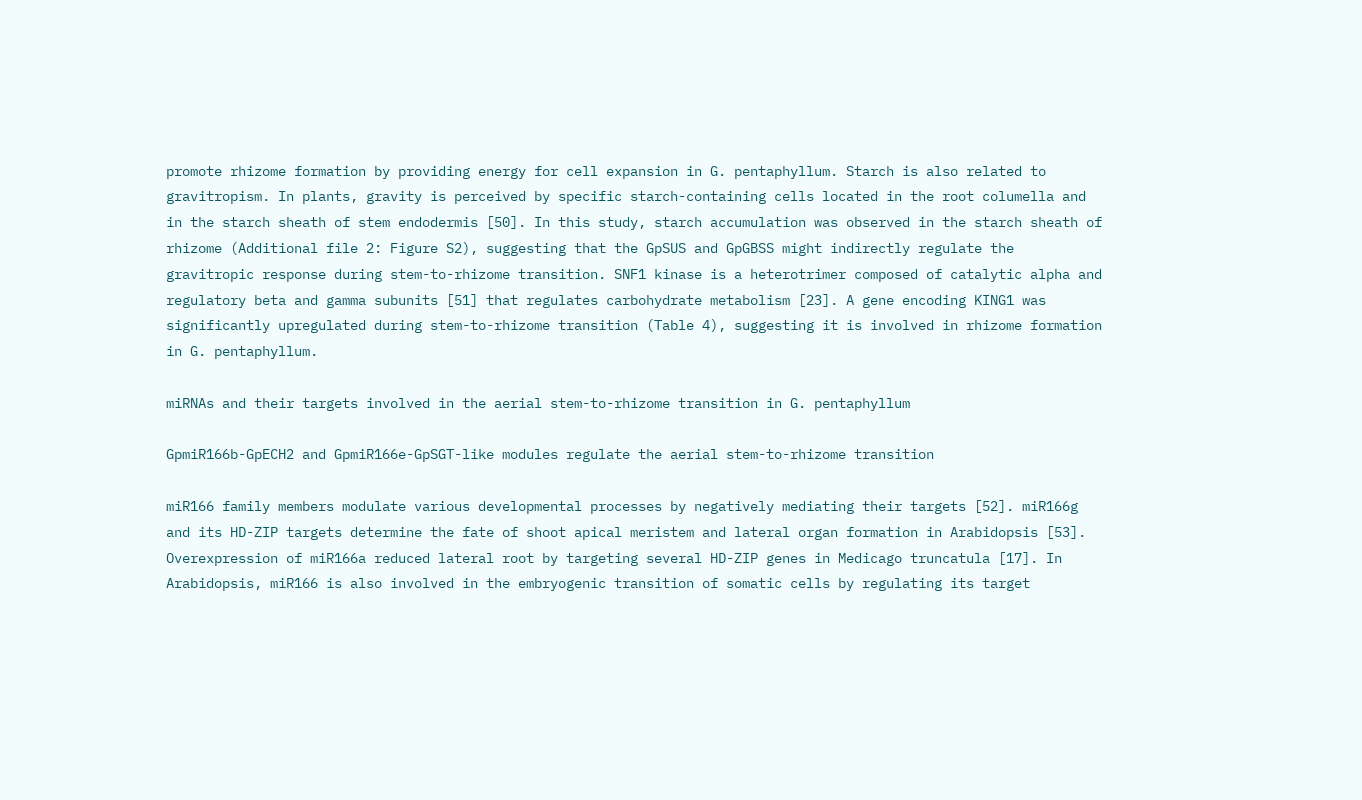promote rhizome formation by providing energy for cell expansion in G. pentaphyllum. Starch is also related to gravitropism. In plants, gravity is perceived by specific starch-containing cells located in the root columella and in the starch sheath of stem endodermis [50]. In this study, starch accumulation was observed in the starch sheath of rhizome (Additional file 2: Figure S2), suggesting that the GpSUS and GpGBSS might indirectly regulate the gravitropic response during stem-to-rhizome transition. SNF1 kinase is a heterotrimer composed of catalytic alpha and regulatory beta and gamma subunits [51] that regulates carbohydrate metabolism [23]. A gene encoding KING1 was significantly upregulated during stem-to-rhizome transition (Table 4), suggesting it is involved in rhizome formation in G. pentaphyllum.

miRNAs and their targets involved in the aerial stem-to-rhizome transition in G. pentaphyllum

GpmiR166b-GpECH2 and GpmiR166e-GpSGT-like modules regulate the aerial stem-to-rhizome transition

miR166 family members modulate various developmental processes by negatively mediating their targets [52]. miR166g and its HD-ZIP targets determine the fate of shoot apical meristem and lateral organ formation in Arabidopsis [53]. Overexpression of miR166a reduced lateral root by targeting several HD-ZIP genes in Medicago truncatula [17]. In Arabidopsis, miR166 is also involved in the embryogenic transition of somatic cells by regulating its target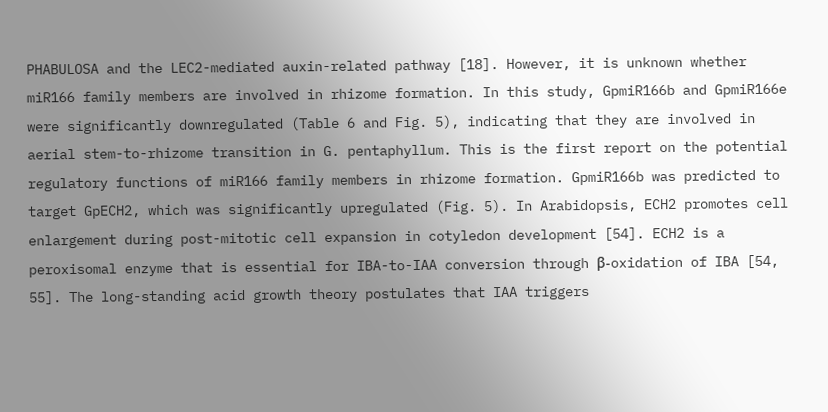PHABULOSA and the LEC2-mediated auxin-related pathway [18]. However, it is unknown whether miR166 family members are involved in rhizome formation. In this study, GpmiR166b and GpmiR166e were significantly downregulated (Table 6 and Fig. 5), indicating that they are involved in aerial stem-to-rhizome transition in G. pentaphyllum. This is the first report on the potential regulatory functions of miR166 family members in rhizome formation. GpmiR166b was predicted to target GpECH2, which was significantly upregulated (Fig. 5). In Arabidopsis, ECH2 promotes cell enlargement during post-mitotic cell expansion in cotyledon development [54]. ECH2 is a peroxisomal enzyme that is essential for IBA-to-IAA conversion through β-oxidation of IBA [54, 55]. The long-standing acid growth theory postulates that IAA triggers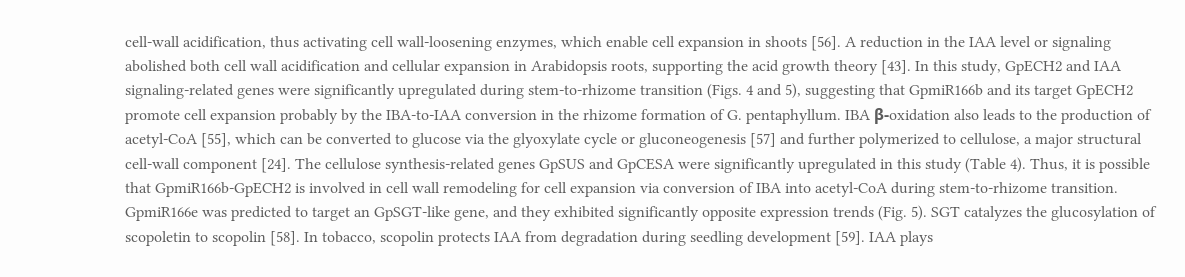cell-wall acidification, thus activating cell wall-loosening enzymes, which enable cell expansion in shoots [56]. A reduction in the IAA level or signaling abolished both cell wall acidification and cellular expansion in Arabidopsis roots, supporting the acid growth theory [43]. In this study, GpECH2 and IAA signaling-related genes were significantly upregulated during stem-to-rhizome transition (Figs. 4 and 5), suggesting that GpmiR166b and its target GpECH2 promote cell expansion probably by the IBA-to-IAA conversion in the rhizome formation of G. pentaphyllum. IBA β-oxidation also leads to the production of acetyl-CoA [55], which can be converted to glucose via the glyoxylate cycle or gluconeogenesis [57] and further polymerized to cellulose, a major structural cell-wall component [24]. The cellulose synthesis-related genes GpSUS and GpCESA were significantly upregulated in this study (Table 4). Thus, it is possible that GpmiR166b-GpECH2 is involved in cell wall remodeling for cell expansion via conversion of IBA into acetyl-CoA during stem-to-rhizome transition. GpmiR166e was predicted to target an GpSGT-like gene, and they exhibited significantly opposite expression trends (Fig. 5). SGT catalyzes the glucosylation of scopoletin to scopolin [58]. In tobacco, scopolin protects IAA from degradation during seedling development [59]. IAA plays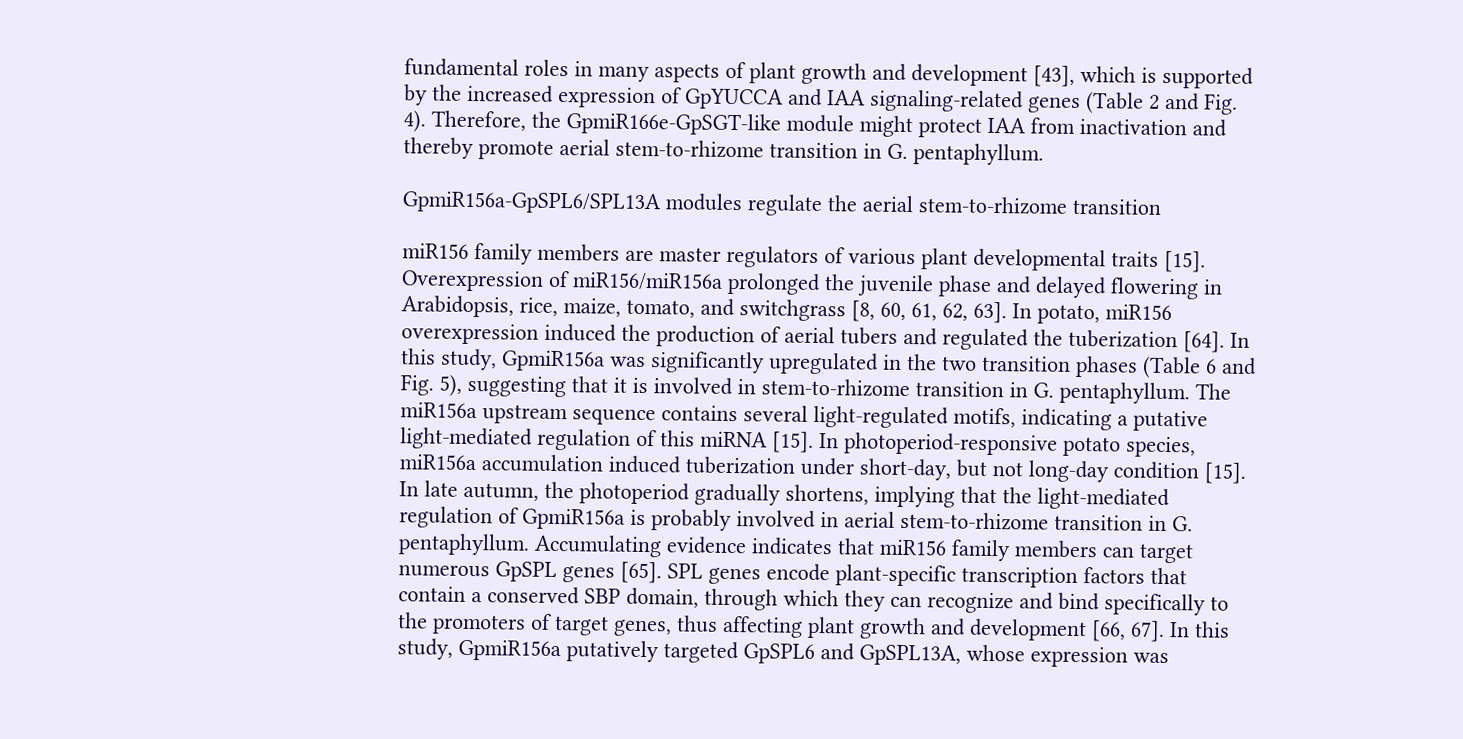fundamental roles in many aspects of plant growth and development [43], which is supported by the increased expression of GpYUCCA and IAA signaling-related genes (Table 2 and Fig. 4). Therefore, the GpmiR166e-GpSGT-like module might protect IAA from inactivation and thereby promote aerial stem-to-rhizome transition in G. pentaphyllum.

GpmiR156a-GpSPL6/SPL13A modules regulate the aerial stem-to-rhizome transition

miR156 family members are master regulators of various plant developmental traits [15]. Overexpression of miR156/miR156a prolonged the juvenile phase and delayed flowering in Arabidopsis, rice, maize, tomato, and switchgrass [8, 60, 61, 62, 63]. In potato, miR156 overexpression induced the production of aerial tubers and regulated the tuberization [64]. In this study, GpmiR156a was significantly upregulated in the two transition phases (Table 6 and Fig. 5), suggesting that it is involved in stem-to-rhizome transition in G. pentaphyllum. The miR156a upstream sequence contains several light-regulated motifs, indicating a putative light-mediated regulation of this miRNA [15]. In photoperiod-responsive potato species, miR156a accumulation induced tuberization under short-day, but not long-day condition [15]. In late autumn, the photoperiod gradually shortens, implying that the light-mediated regulation of GpmiR156a is probably involved in aerial stem-to-rhizome transition in G. pentaphyllum. Accumulating evidence indicates that miR156 family members can target numerous GpSPL genes [65]. SPL genes encode plant-specific transcription factors that contain a conserved SBP domain, through which they can recognize and bind specifically to the promoters of target genes, thus affecting plant growth and development [66, 67]. In this study, GpmiR156a putatively targeted GpSPL6 and GpSPL13A, whose expression was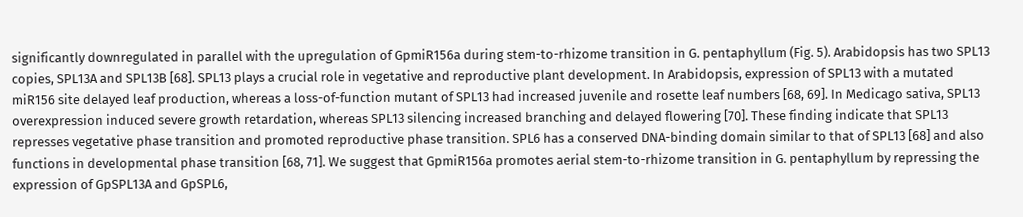significantly downregulated in parallel with the upregulation of GpmiR156a during stem-to-rhizome transition in G. pentaphyllum (Fig. 5). Arabidopsis has two SPL13 copies, SPL13A and SPL13B [68]. SPL13 plays a crucial role in vegetative and reproductive plant development. In Arabidopsis, expression of SPL13 with a mutated miR156 site delayed leaf production, whereas a loss-of-function mutant of SPL13 had increased juvenile and rosette leaf numbers [68, 69]. In Medicago sativa, SPL13 overexpression induced severe growth retardation, whereas SPL13 silencing increased branching and delayed flowering [70]. These finding indicate that SPL13 represses vegetative phase transition and promoted reproductive phase transition. SPL6 has a conserved DNA-binding domain similar to that of SPL13 [68] and also functions in developmental phase transition [68, 71]. We suggest that GpmiR156a promotes aerial stem-to-rhizome transition in G. pentaphyllum by repressing the expression of GpSPL13A and GpSPL6,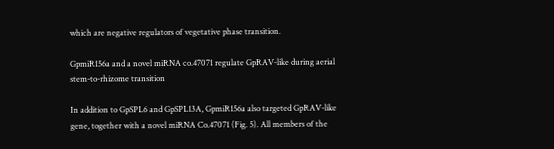which are negative regulators of vegetative phase transition.

GpmiR156a and a novel miRNA co.47071 regulate GpRAV-like during aerial stem-to-rhizome transition

In addition to GpSPL6 and GpSPL13A, GpmiR156a also targeted GpRAV-like gene, together with a novel miRNA Co.47071 (Fig. 5). All members of the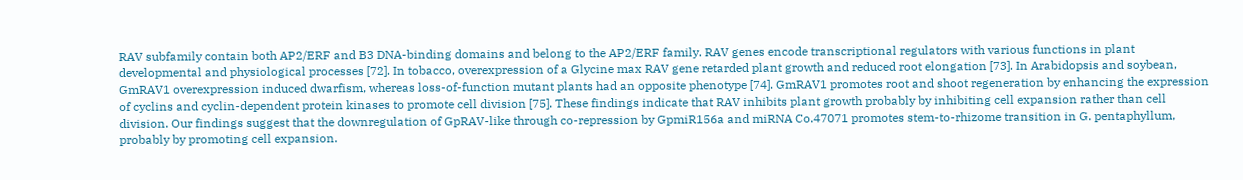RAV subfamily contain both AP2/ERF and B3 DNA-binding domains and belong to the AP2/ERF family. RAV genes encode transcriptional regulators with various functions in plant developmental and physiological processes [72]. In tobacco, overexpression of a Glycine max RAV gene retarded plant growth and reduced root elongation [73]. In Arabidopsis and soybean, GmRAV1 overexpression induced dwarfism, whereas loss-of-function mutant plants had an opposite phenotype [74]. GmRAV1 promotes root and shoot regeneration by enhancing the expression of cyclins and cyclin-dependent protein kinases to promote cell division [75]. These findings indicate that RAV inhibits plant growth probably by inhibiting cell expansion rather than cell division. Our findings suggest that the downregulation of GpRAV-like through co-repression by GpmiR156a and miRNA Co.47071 promotes stem-to-rhizome transition in G. pentaphyllum, probably by promoting cell expansion.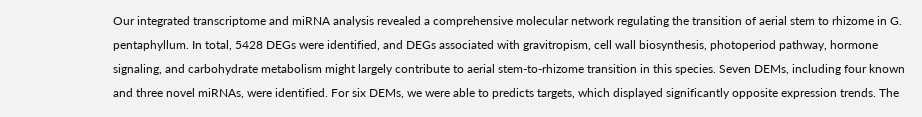Our integrated transcriptome and miRNA analysis revealed a comprehensive molecular network regulating the transition of aerial stem to rhizome in G. pentaphyllum. In total, 5428 DEGs were identified, and DEGs associated with gravitropism, cell wall biosynthesis, photoperiod pathway, hormone signaling, and carbohydrate metabolism might largely contribute to aerial stem-to-rhizome transition in this species. Seven DEMs, including four known and three novel miRNAs, were identified. For six DEMs, we were able to predicts targets, which displayed significantly opposite expression trends. The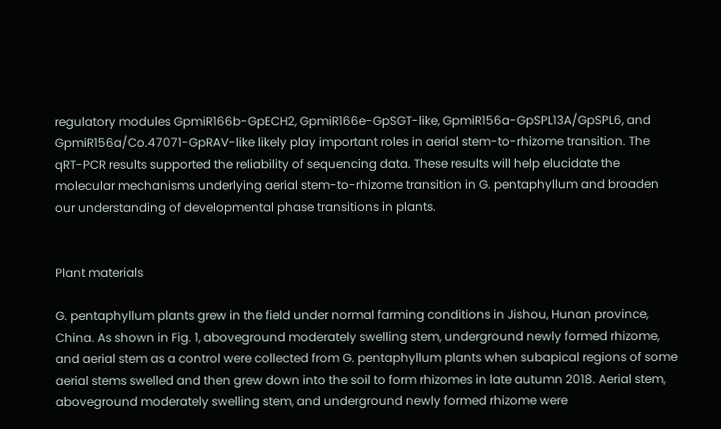regulatory modules GpmiR166b-GpECH2, GpmiR166e-GpSGT-like, GpmiR156a-GpSPL13A/GpSPL6, and GpmiR156a/Co.47071-GpRAV-like likely play important roles in aerial stem-to-rhizome transition. The qRT-PCR results supported the reliability of sequencing data. These results will help elucidate the molecular mechanisms underlying aerial stem-to-rhizome transition in G. pentaphyllum and broaden our understanding of developmental phase transitions in plants.


Plant materials

G. pentaphyllum plants grew in the field under normal farming conditions in Jishou, Hunan province, China. As shown in Fig. 1, aboveground moderately swelling stem, underground newly formed rhizome, and aerial stem as a control were collected from G. pentaphyllum plants when subapical regions of some aerial stems swelled and then grew down into the soil to form rhizomes in late autumn 2018. Aerial stem, aboveground moderately swelling stem, and underground newly formed rhizome were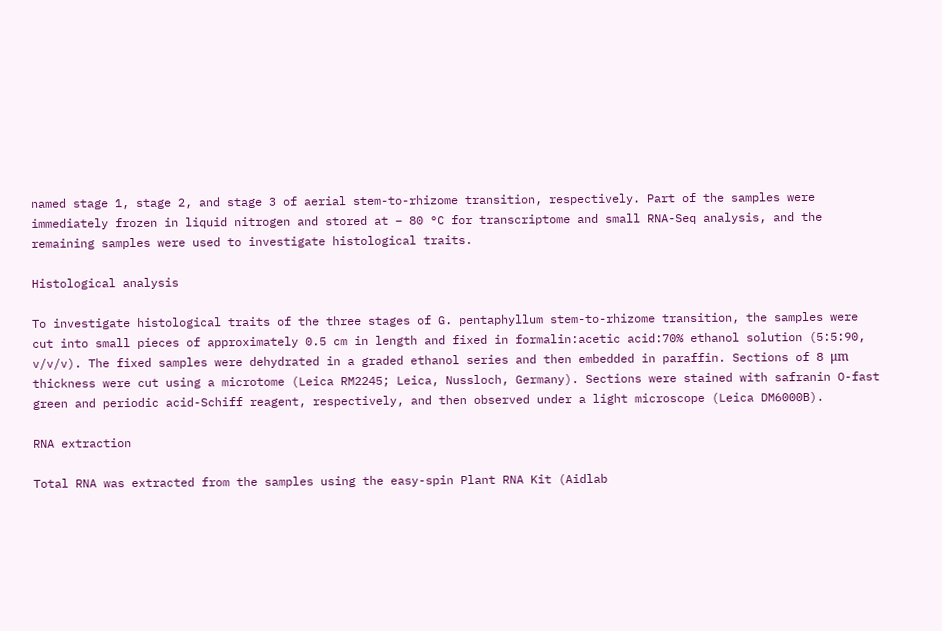named stage 1, stage 2, and stage 3 of aerial stem-to-rhizome transition, respectively. Part of the samples were immediately frozen in liquid nitrogen and stored at − 80 °C for transcriptome and small RNA-Seq analysis, and the remaining samples were used to investigate histological traits.

Histological analysis

To investigate histological traits of the three stages of G. pentaphyllum stem-to-rhizome transition, the samples were cut into small pieces of approximately 0.5 cm in length and fixed in formalin:acetic acid:70% ethanol solution (5:5:90, v/v/v). The fixed samples were dehydrated in a graded ethanol series and then embedded in paraffin. Sections of 8 μm thickness were cut using a microtome (Leica RM2245; Leica, Nussloch, Germany). Sections were stained with safranin O-fast green and periodic acid-Schiff reagent, respectively, and then observed under a light microscope (Leica DM6000B).

RNA extraction

Total RNA was extracted from the samples using the easy-spin Plant RNA Kit (Aidlab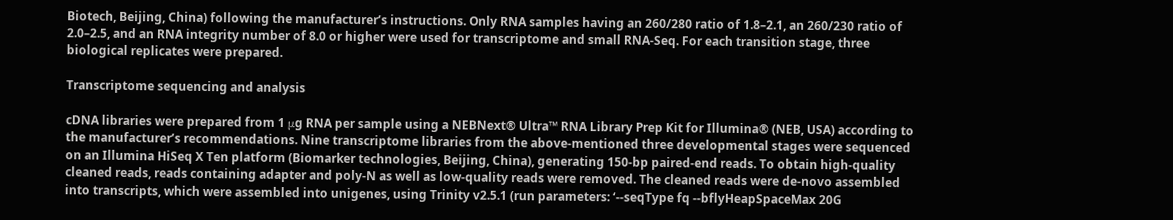Biotech, Beijing, China) following the manufacturer’s instructions. Only RNA samples having an 260/280 ratio of 1.8–2.1, an 260/230 ratio of 2.0–2.5, and an RNA integrity number of 8.0 or higher were used for transcriptome and small RNA-Seq. For each transition stage, three biological replicates were prepared.

Transcriptome sequencing and analysis

cDNA libraries were prepared from 1 μg RNA per sample using a NEBNext® Ultra™ RNA Library Prep Kit for Illumina® (NEB, USA) according to the manufacturer’s recommendations. Nine transcriptome libraries from the above-mentioned three developmental stages were sequenced on an Illumina HiSeq X Ten platform (Biomarker technologies, Beijing, China), generating 150-bp paired-end reads. To obtain high-quality cleaned reads, reads containing adapter and poly-N as well as low-quality reads were removed. The cleaned reads were de-novo assembled into transcripts, which were assembled into unigenes, using Trinity v2.5.1 (run parameters: ‘--seqType fq --bflyHeapSpaceMax 20G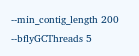--min_contig_length 200 --bflyGCThreads 5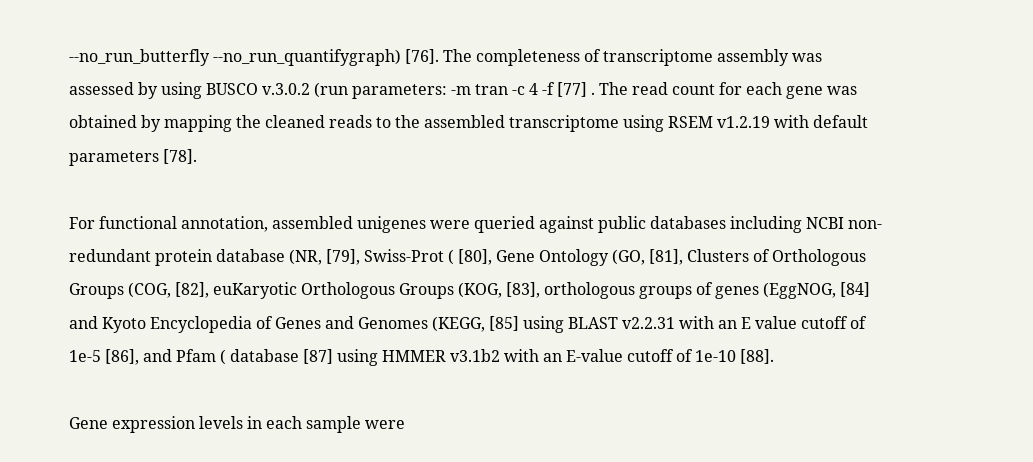--no_run_butterfly --no_run_quantifygraph) [76]. The completeness of transcriptome assembly was assessed by using BUSCO v.3.0.2 (run parameters: -m tran -c 4 -f [77] . The read count for each gene was obtained by mapping the cleaned reads to the assembled transcriptome using RSEM v1.2.19 with default parameters [78].

For functional annotation, assembled unigenes were queried against public databases including NCBI non-redundant protein database (NR, [79], Swiss-Prot ( [80], Gene Ontology (GO, [81], Clusters of Orthologous Groups (COG, [82], euKaryotic Orthologous Groups (KOG, [83], orthologous groups of genes (EggNOG, [84] and Kyoto Encyclopedia of Genes and Genomes (KEGG, [85] using BLAST v2.2.31 with an E value cutoff of 1e-5 [86], and Pfam ( database [87] using HMMER v3.1b2 with an E-value cutoff of 1e-10 [88].

Gene expression levels in each sample were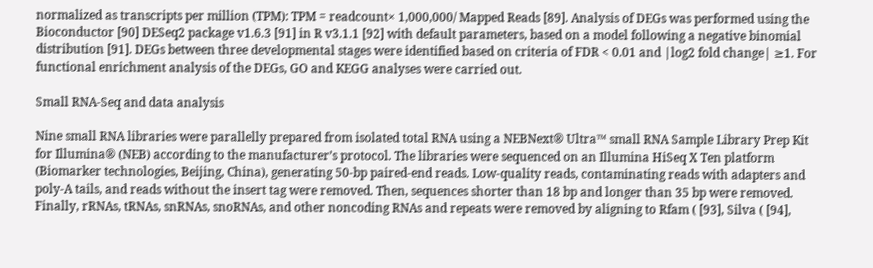normalized as transcripts per million (TPM): TPM = readcount× 1,000,000/ Mapped Reads [89]. Analysis of DEGs was performed using the Bioconductor [90] DESeq2 package v1.6.3 [91] in R v3.1.1 [92] with default parameters, based on a model following a negative binomial distribution [91]. DEGs between three developmental stages were identified based on criteria of FDR < 0.01 and |log2 fold change| ≥1. For functional enrichment analysis of the DEGs, GO and KEGG analyses were carried out.

Small RNA-Seq and data analysis

Nine small RNA libraries were parallelly prepared from isolated total RNA using a NEBNext® Ultra™ small RNA Sample Library Prep Kit for Illumina® (NEB) according to the manufacturer’s protocol. The libraries were sequenced on an Illumina HiSeq X Ten platform (Biomarker technologies, Beijing, China), generating 50-bp paired-end reads. Low-quality reads, contaminating reads with adapters and poly-A tails, and reads without the insert tag were removed. Then, sequences shorter than 18 bp and longer than 35 bp were removed. Finally, rRNAs, tRNAs, snRNAs, snoRNAs, and other noncoding RNAs and repeats were removed by aligning to Rfam ( [93], Silva ( [94],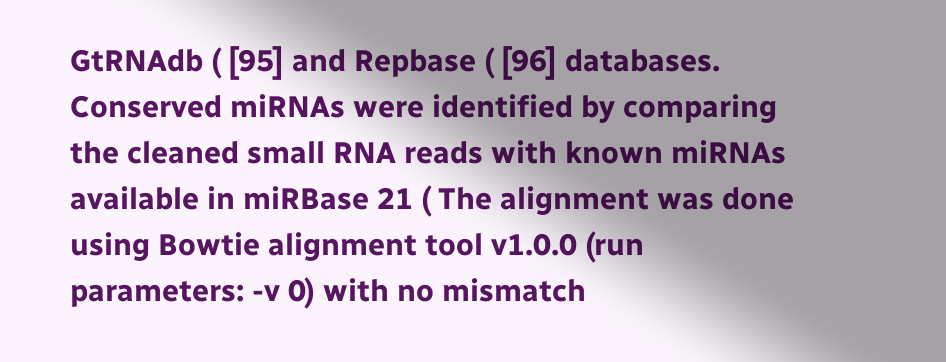GtRNAdb ( [95] and Repbase ( [96] databases. Conserved miRNAs were identified by comparing the cleaned small RNA reads with known miRNAs available in miRBase 21 ( The alignment was done using Bowtie alignment tool v1.0.0 (run parameters: -v 0) with no mismatch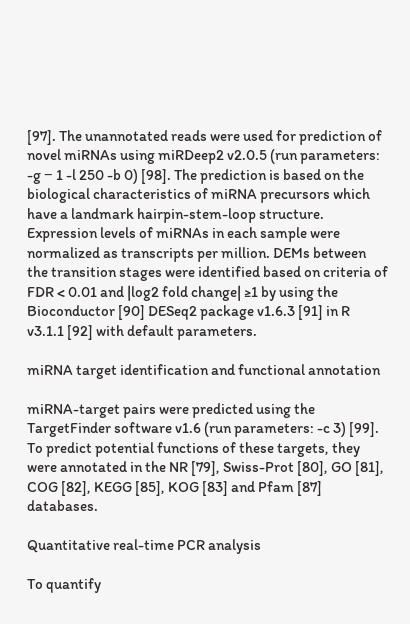[97]. The unannotated reads were used for prediction of novel miRNAs using miRDeep2 v2.0.5 (run parameters: -g − 1 -l 250 -b 0) [98]. The prediction is based on the biological characteristics of miRNA precursors which have a landmark hairpin-stem-loop structure. Expression levels of miRNAs in each sample were normalized as transcripts per million. DEMs between the transition stages were identified based on criteria of FDR < 0.01 and |log2 fold change| ≥1 by using the Bioconductor [90] DESeq2 package v1.6.3 [91] in R v3.1.1 [92] with default parameters.

miRNA target identification and functional annotation

miRNA-target pairs were predicted using the TargetFinder software v1.6 (run parameters: -c 3) [99]. To predict potential functions of these targets, they were annotated in the NR [79], Swiss-Prot [80], GO [81], COG [82], KEGG [85], KOG [83] and Pfam [87] databases.

Quantitative real-time PCR analysis

To quantify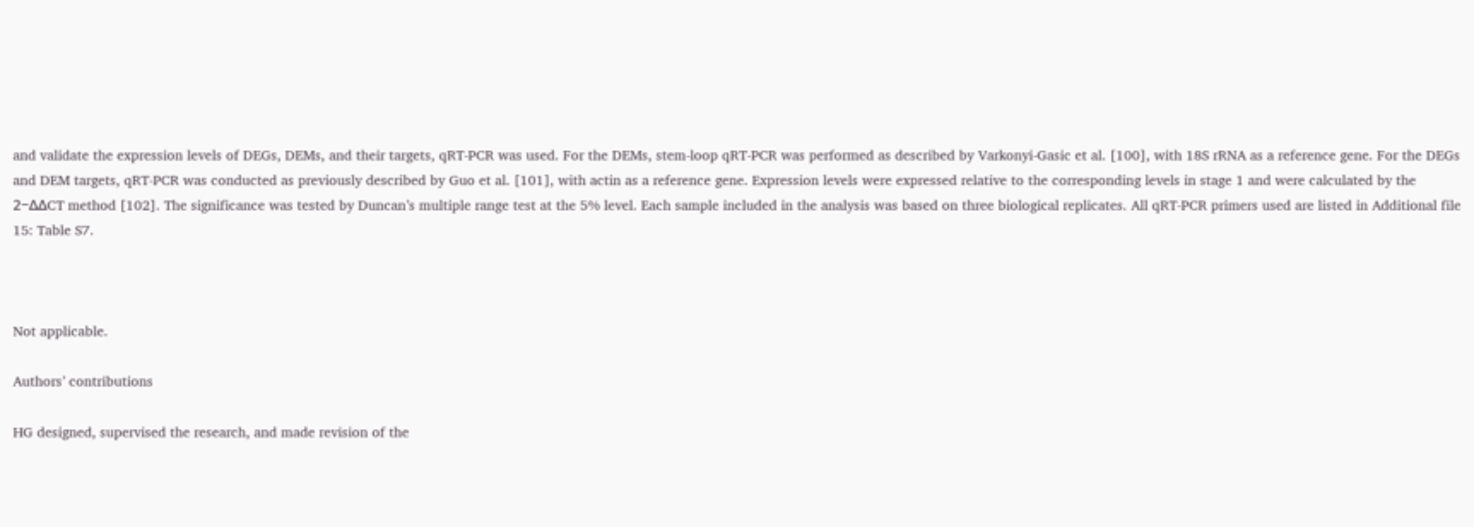and validate the expression levels of DEGs, DEMs, and their targets, qRT-PCR was used. For the DEMs, stem-loop qRT-PCR was performed as described by Varkonyi-Gasic et al. [100], with 18S rRNA as a reference gene. For the DEGs and DEM targets, qRT-PCR was conducted as previously described by Guo et al. [101], with actin as a reference gene. Expression levels were expressed relative to the corresponding levels in stage 1 and were calculated by the 2−ΔΔCT method [102]. The significance was tested by Duncan’s multiple range test at the 5% level. Each sample included in the analysis was based on three biological replicates. All qRT-PCR primers used are listed in Additional file 15: Table S7.



Not applicable.

Authors’ contributions

HG designed, supervised the research, and made revision of the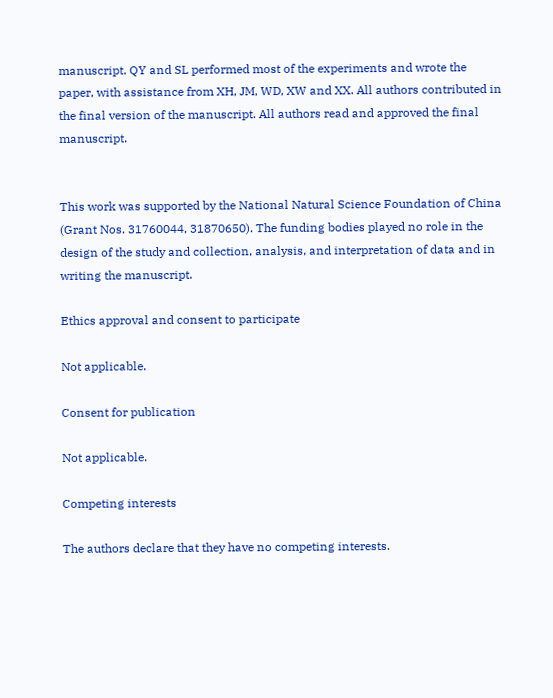manuscript. QY and SL performed most of the experiments and wrote the paper, with assistance from XH, JM, WD, XW and XX. All authors contributed in the final version of the manuscript. All authors read and approved the final manuscript.


This work was supported by the National Natural Science Foundation of China (Grant Nos. 31760044, 31870650). The funding bodies played no role in the design of the study and collection, analysis, and interpretation of data and in writing the manuscript.

Ethics approval and consent to participate

Not applicable.

Consent for publication

Not applicable.

Competing interests

The authors declare that they have no competing interests.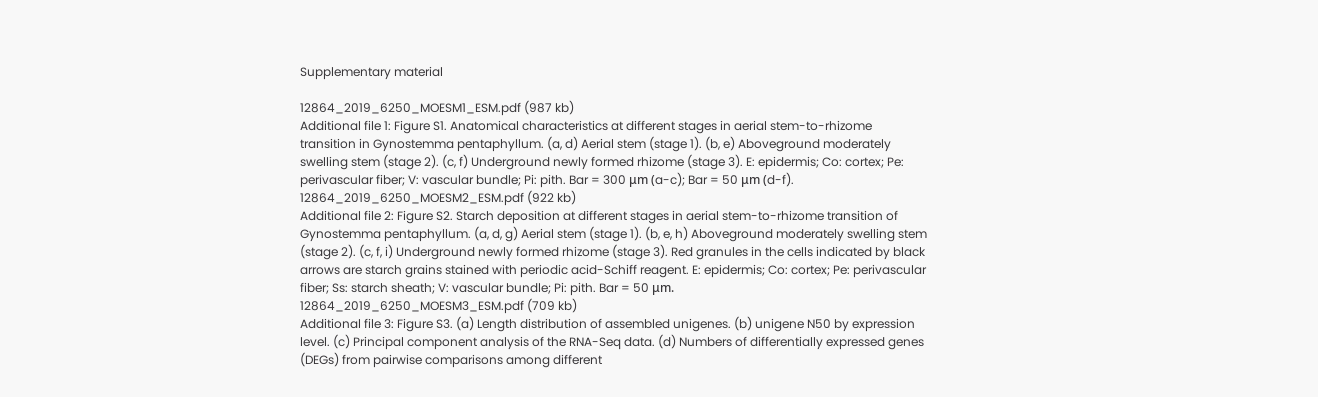Supplementary material

12864_2019_6250_MOESM1_ESM.pdf (987 kb)
Additional file 1: Figure S1. Anatomical characteristics at different stages in aerial stem-to-rhizome transition in Gynostemma pentaphyllum. (a, d) Aerial stem (stage 1). (b, e) Aboveground moderately swelling stem (stage 2). (c, f) Underground newly formed rhizome (stage 3). E: epidermis; Co: cortex; Pe: perivascular fiber; V: vascular bundle; Pi: pith. Bar = 300 μm (a-c); Bar = 50 μm (d-f).
12864_2019_6250_MOESM2_ESM.pdf (922 kb)
Additional file 2: Figure S2. Starch deposition at different stages in aerial stem-to-rhizome transition of Gynostemma pentaphyllum. (a, d, g) Aerial stem (stage 1). (b, e, h) Aboveground moderately swelling stem (stage 2). (c, f, i) Underground newly formed rhizome (stage 3). Red granules in the cells indicated by black arrows are starch grains stained with periodic acid-Schiff reagent. E: epidermis; Co: cortex; Pe: perivascular fiber; Ss: starch sheath; V: vascular bundle; Pi: pith. Bar = 50 μm.
12864_2019_6250_MOESM3_ESM.pdf (709 kb)
Additional file 3: Figure S3. (a) Length distribution of assembled unigenes. (b) unigene N50 by expression level. (c) Principal component analysis of the RNA-Seq data. (d) Numbers of differentially expressed genes (DEGs) from pairwise comparisons among different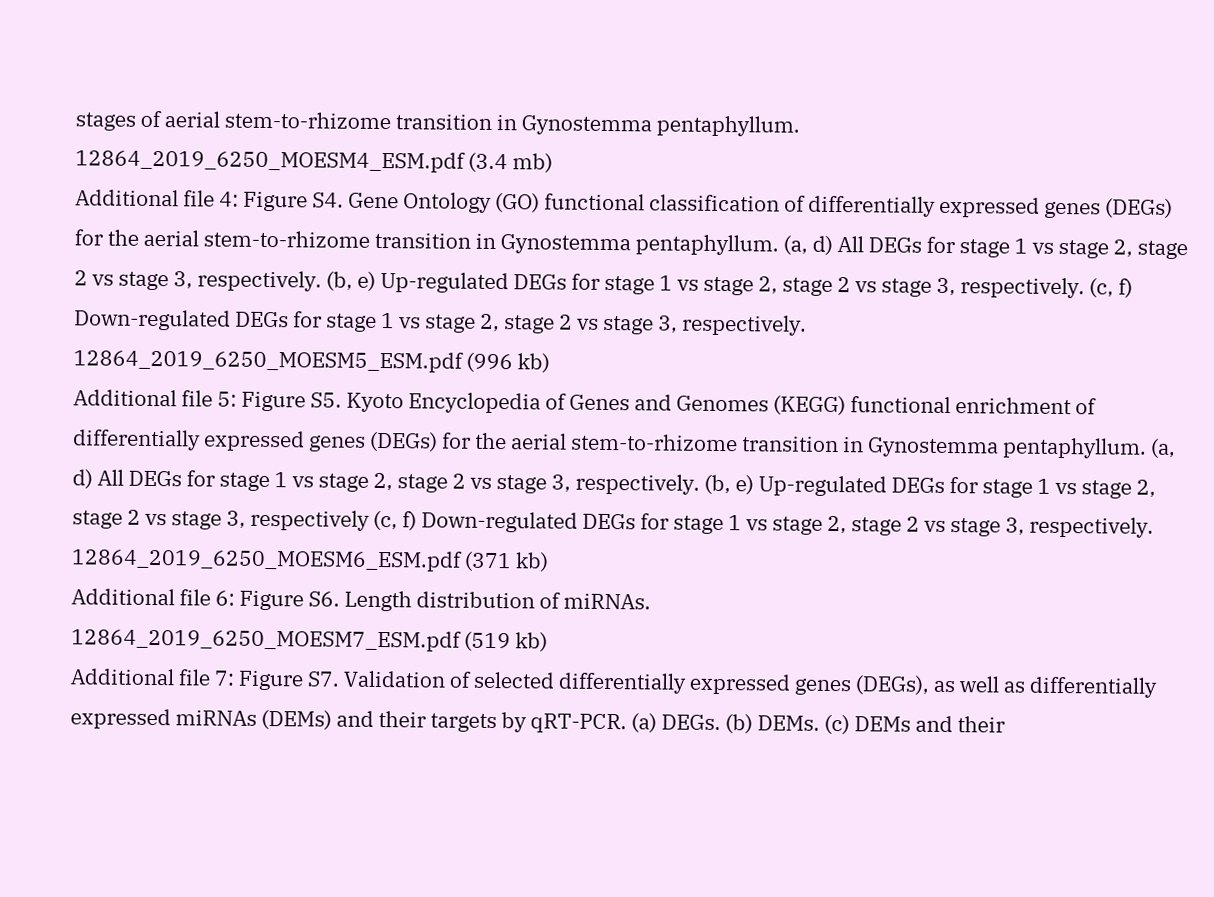stages of aerial stem-to-rhizome transition in Gynostemma pentaphyllum.
12864_2019_6250_MOESM4_ESM.pdf (3.4 mb)
Additional file 4: Figure S4. Gene Ontology (GO) functional classification of differentially expressed genes (DEGs) for the aerial stem-to-rhizome transition in Gynostemma pentaphyllum. (a, d) All DEGs for stage 1 vs stage 2, stage 2 vs stage 3, respectively. (b, e) Up-regulated DEGs for stage 1 vs stage 2, stage 2 vs stage 3, respectively. (c, f) Down-regulated DEGs for stage 1 vs stage 2, stage 2 vs stage 3, respectively.
12864_2019_6250_MOESM5_ESM.pdf (996 kb)
Additional file 5: Figure S5. Kyoto Encyclopedia of Genes and Genomes (KEGG) functional enrichment of differentially expressed genes (DEGs) for the aerial stem-to-rhizome transition in Gynostemma pentaphyllum. (a, d) All DEGs for stage 1 vs stage 2, stage 2 vs stage 3, respectively. (b, e) Up-regulated DEGs for stage 1 vs stage 2, stage 2 vs stage 3, respectively (c, f) Down-regulated DEGs for stage 1 vs stage 2, stage 2 vs stage 3, respectively.
12864_2019_6250_MOESM6_ESM.pdf (371 kb)
Additional file 6: Figure S6. Length distribution of miRNAs.
12864_2019_6250_MOESM7_ESM.pdf (519 kb)
Additional file 7: Figure S7. Validation of selected differentially expressed genes (DEGs), as well as differentially expressed miRNAs (DEMs) and their targets by qRT-PCR. (a) DEGs. (b) DEMs. (c) DEMs and their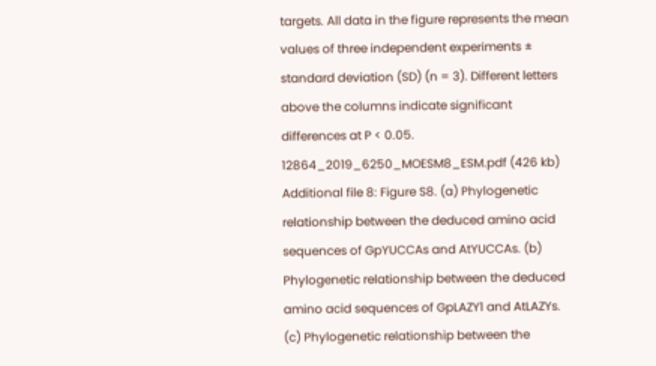targets. All data in the figure represents the mean values of three independent experiments ± standard deviation (SD) (n = 3). Different letters above the columns indicate significant differences at P < 0.05.
12864_2019_6250_MOESM8_ESM.pdf (426 kb)
Additional file 8: Figure S8. (a) Phylogenetic relationship between the deduced amino acid sequences of GpYUCCAs and AtYUCCAs. (b) Phylogenetic relationship between the deduced amino acid sequences of GpLAZY1 and AtLAZYs. (c) Phylogenetic relationship between the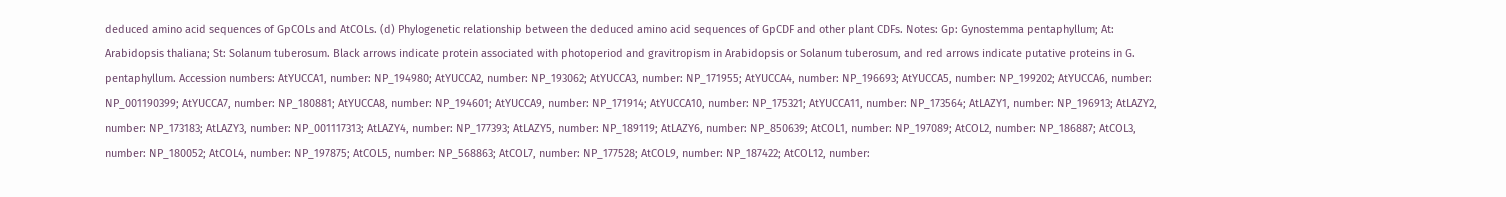deduced amino acid sequences of GpCOLs and AtCOLs. (d) Phylogenetic relationship between the deduced amino acid sequences of GpCDF and other plant CDFs. Notes: Gp: Gynostemma pentaphyllum; At: Arabidopsis thaliana; St: Solanum tuberosum. Black arrows indicate protein associated with photoperiod and gravitropism in Arabidopsis or Solanum tuberosum, and red arrows indicate putative proteins in G. pentaphyllum. Accession numbers: AtYUCCA1, number: NP_194980; AtYUCCA2, number: NP_193062; AtYUCCA3, number: NP_171955; AtYUCCA4, number: NP_196693; AtYUCCA5, number: NP_199202; AtYUCCA6, number: NP_001190399; AtYUCCA7, number: NP_180881; AtYUCCA8, number: NP_194601; AtYUCCA9, number: NP_171914; AtYUCCA10, number: NP_175321; AtYUCCA11, number: NP_173564; AtLAZY1, number: NP_196913; AtLAZY2, number: NP_173183; AtLAZY3, number: NP_001117313; AtLAZY4, number: NP_177393; AtLAZY5, number: NP_189119; AtLAZY6, number: NP_850639; AtCOL1, number: NP_197089; AtCOL2, number: NP_186887; AtCOL3, number: NP_180052; AtCOL4, number: NP_197875; AtCOL5, number: NP_568863; AtCOL7, number: NP_177528; AtCOL9, number: NP_187422; AtCOL12, number: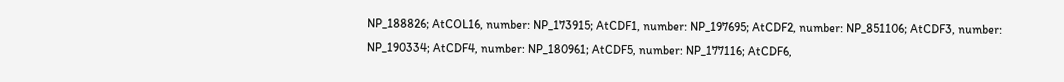NP_188826; AtCOL16, number: NP_173915; AtCDF1, number: NP_197695; AtCDF2, number: NP_851106; AtCDF3, number: NP_190334; AtCDF4, number: NP_180961; AtCDF5, number: NP_177116; AtCDF6,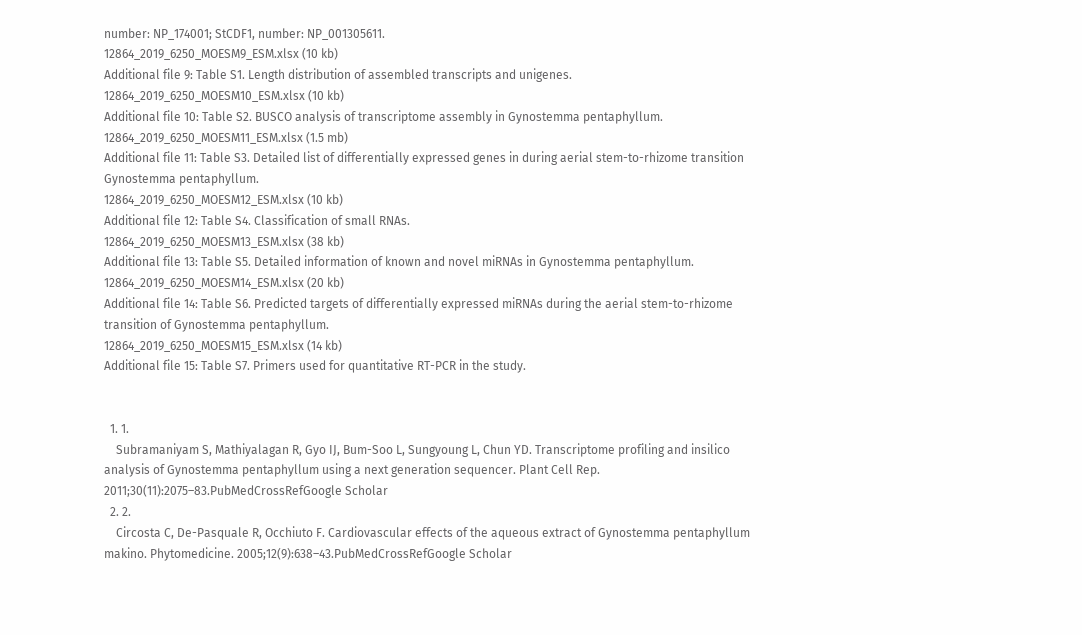number: NP_174001; StCDF1, number: NP_001305611.
12864_2019_6250_MOESM9_ESM.xlsx (10 kb)
Additional file 9: Table S1. Length distribution of assembled transcripts and unigenes.
12864_2019_6250_MOESM10_ESM.xlsx (10 kb)
Additional file 10: Table S2. BUSCO analysis of transcriptome assembly in Gynostemma pentaphyllum.
12864_2019_6250_MOESM11_ESM.xlsx (1.5 mb)
Additional file 11: Table S3. Detailed list of differentially expressed genes in during aerial stem-to-rhizome transition Gynostemma pentaphyllum.
12864_2019_6250_MOESM12_ESM.xlsx (10 kb)
Additional file 12: Table S4. Classification of small RNAs.
12864_2019_6250_MOESM13_ESM.xlsx (38 kb)
Additional file 13: Table S5. Detailed information of known and novel miRNAs in Gynostemma pentaphyllum.
12864_2019_6250_MOESM14_ESM.xlsx (20 kb)
Additional file 14: Table S6. Predicted targets of differentially expressed miRNAs during the aerial stem-to-rhizome transition of Gynostemma pentaphyllum.
12864_2019_6250_MOESM15_ESM.xlsx (14 kb)
Additional file 15: Table S7. Primers used for quantitative RT-PCR in the study.


  1. 1.
    Subramaniyam S, Mathiyalagan R, Gyo IJ, Bum-Soo L, Sungyoung L, Chun YD. Transcriptome profiling and insilico analysis of Gynostemma pentaphyllum using a next generation sequencer. Plant Cell Rep. 2011;30(11):2075–83.PubMedCrossRefGoogle Scholar
  2. 2.
    Circosta C, De-Pasquale R, Occhiuto F. Cardiovascular effects of the aqueous extract of Gynostemma pentaphyllum makino. Phytomedicine. 2005;12(9):638–43.PubMedCrossRefGoogle Scholar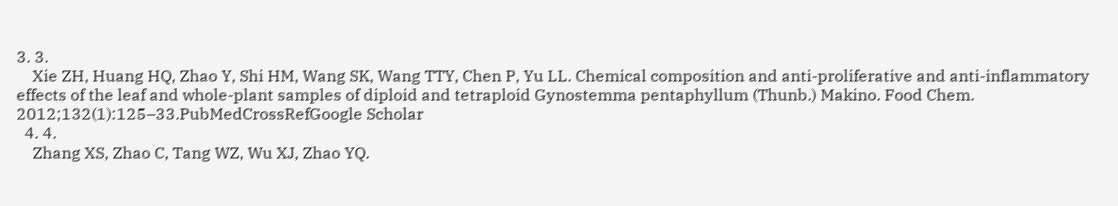3. 3.
    Xie ZH, Huang HQ, Zhao Y, Shi HM, Wang SK, Wang TTY, Chen P, Yu LL. Chemical composition and anti-proliferative and anti-inflammatory effects of the leaf and whole-plant samples of diploid and tetraploid Gynostemma pentaphyllum (Thunb.) Makino. Food Chem. 2012;132(1):125–33.PubMedCrossRefGoogle Scholar
  4. 4.
    Zhang XS, Zhao C, Tang WZ, Wu XJ, Zhao YQ.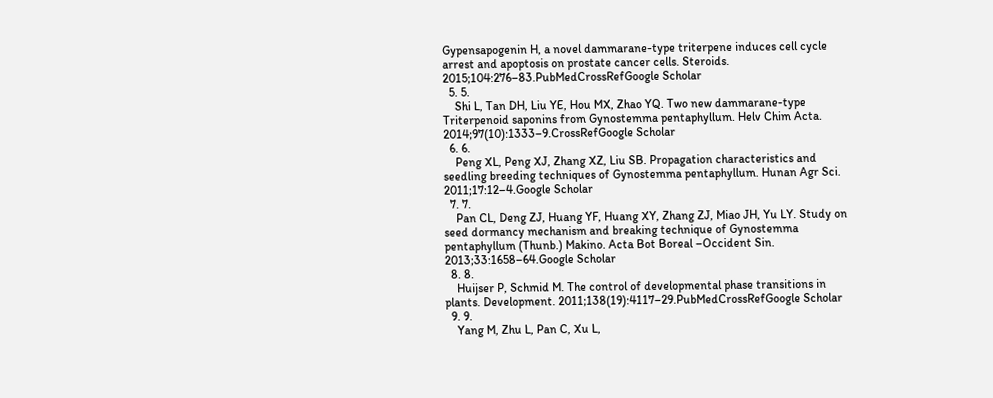Gypensapogenin H, a novel dammarane-type triterpene induces cell cycle arrest and apoptosis on prostate cancer cells. Steroids. 2015;104:276–83.PubMedCrossRefGoogle Scholar
  5. 5.
    Shi L, Tan DH, Liu YE, Hou MX, Zhao YQ. Two new dammarane-type Triterpenoid saponins from Gynostemma pentaphyllum. Helv Chim Acta. 2014;97(10):1333–9.CrossRefGoogle Scholar
  6. 6.
    Peng XL, Peng XJ, Zhang XZ, Liu SB. Propagation characteristics and seedling breeding techniques of Gynostemma pentaphyllum. Hunan Agr Sci. 2011;17:12–4.Google Scholar
  7. 7.
    Pan CL, Deng ZJ, Huang YF, Huang XY, Zhang ZJ, Miao JH, Yu LY. Study on seed dormancy mechanism and breaking technique of Gynostemma pentaphyllum (Thunb.) Makino. Acta Bot Boreal –Occident Sin. 2013;33:1658–64.Google Scholar
  8. 8.
    Huijser P, Schmid M. The control of developmental phase transitions in plants. Development. 2011;138(19):4117–29.PubMedCrossRefGoogle Scholar
  9. 9.
    Yang M, Zhu L, Pan C, Xu L,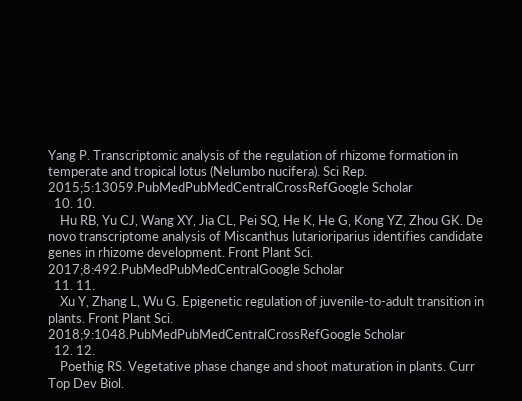Yang P. Transcriptomic analysis of the regulation of rhizome formation in temperate and tropical lotus (Nelumbo nucifera). Sci Rep. 2015;5:13059.PubMedPubMedCentralCrossRefGoogle Scholar
  10. 10.
    Hu RB, Yu CJ, Wang XY, Jia CL, Pei SQ, He K, He G, Kong YZ, Zhou GK. De novo transcriptome analysis of Miscanthus lutarioriparius identifies candidate genes in rhizome development. Front Plant Sci. 2017;8:492.PubMedPubMedCentralGoogle Scholar
  11. 11.
    Xu Y, Zhang L, Wu G. Epigenetic regulation of juvenile-to-adult transition in plants. Front Plant Sci. 2018;9:1048.PubMedPubMedCentralCrossRefGoogle Scholar
  12. 12.
    Poethig RS. Vegetative phase change and shoot maturation in plants. Curr Top Dev Biol.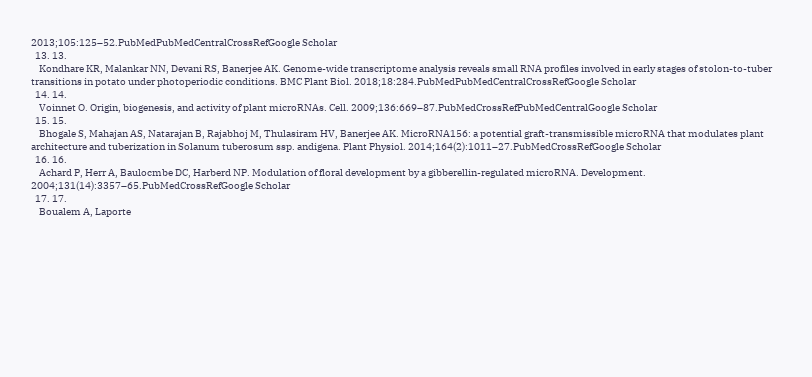2013;105:125–52.PubMedPubMedCentralCrossRefGoogle Scholar
  13. 13.
    Kondhare KR, Malankar NN, Devani RS, Banerjee AK. Genome-wide transcriptome analysis reveals small RNA profiles involved in early stages of stolon-to-tuber transitions in potato under photoperiodic conditions. BMC Plant Biol. 2018;18:284.PubMedPubMedCentralCrossRefGoogle Scholar
  14. 14.
    Voinnet O. Origin, biogenesis, and activity of plant microRNAs. Cell. 2009;136:669–87.PubMedCrossRefPubMedCentralGoogle Scholar
  15. 15.
    Bhogale S, Mahajan AS, Natarajan B, Rajabhoj M, Thulasiram HV, Banerjee AK. MicroRNA156: a potential graft-transmissible microRNA that modulates plant architecture and tuberization in Solanum tuberosum ssp. andigena. Plant Physiol. 2014;164(2):1011–27.PubMedCrossRefGoogle Scholar
  16. 16.
    Achard P, Herr A, Baulocmbe DC, Harberd NP. Modulation of floral development by a gibberellin-regulated microRNA. Development. 2004;131(14):3357–65.PubMedCrossRefGoogle Scholar
  17. 17.
    Boualem A, Laporte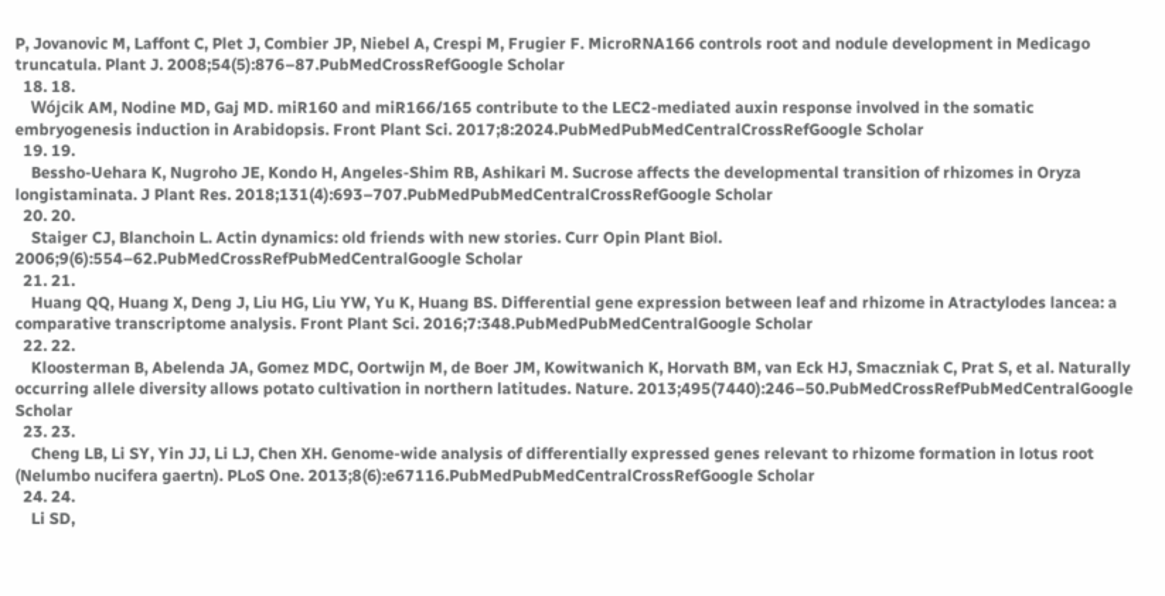P, Jovanovic M, Laffont C, Plet J, Combier JP, Niebel A, Crespi M, Frugier F. MicroRNA166 controls root and nodule development in Medicago truncatula. Plant J. 2008;54(5):876–87.PubMedCrossRefGoogle Scholar
  18. 18.
    Wójcik AM, Nodine MD, Gaj MD. miR160 and miR166/165 contribute to the LEC2-mediated auxin response involved in the somatic embryogenesis induction in Arabidopsis. Front Plant Sci. 2017;8:2024.PubMedPubMedCentralCrossRefGoogle Scholar
  19. 19.
    Bessho-Uehara K, Nugroho JE, Kondo H, Angeles-Shim RB, Ashikari M. Sucrose affects the developmental transition of rhizomes in Oryza longistaminata. J Plant Res. 2018;131(4):693–707.PubMedPubMedCentralCrossRefGoogle Scholar
  20. 20.
    Staiger CJ, Blanchoin L. Actin dynamics: old friends with new stories. Curr Opin Plant Biol. 2006;9(6):554–62.PubMedCrossRefPubMedCentralGoogle Scholar
  21. 21.
    Huang QQ, Huang X, Deng J, Liu HG, Liu YW, Yu K, Huang BS. Differential gene expression between leaf and rhizome in Atractylodes lancea: a comparative transcriptome analysis. Front Plant Sci. 2016;7:348.PubMedPubMedCentralGoogle Scholar
  22. 22.
    Kloosterman B, Abelenda JA, Gomez MDC, Oortwijn M, de Boer JM, Kowitwanich K, Horvath BM, van Eck HJ, Smaczniak C, Prat S, et al. Naturally occurring allele diversity allows potato cultivation in northern latitudes. Nature. 2013;495(7440):246–50.PubMedCrossRefPubMedCentralGoogle Scholar
  23. 23.
    Cheng LB, Li SY, Yin JJ, Li LJ, Chen XH. Genome-wide analysis of differentially expressed genes relevant to rhizome formation in lotus root (Nelumbo nucifera gaertn). PLoS One. 2013;8(6):e67116.PubMedPubMedCentralCrossRefGoogle Scholar
  24. 24.
    Li SD,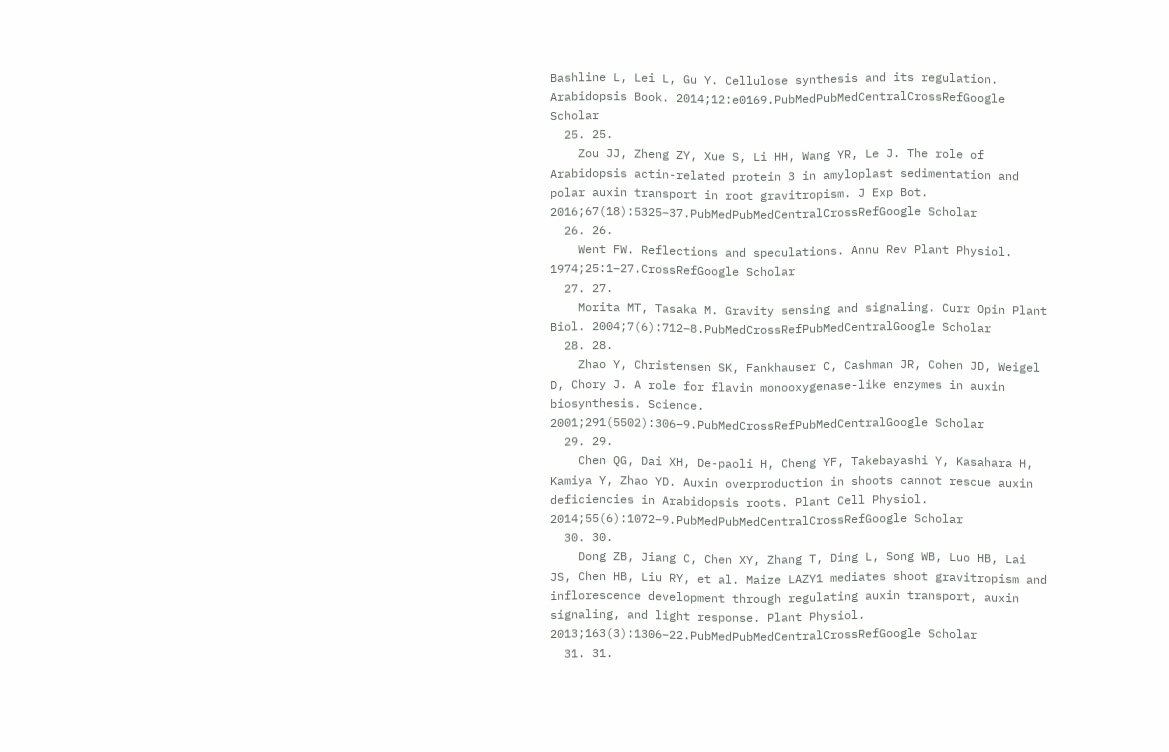Bashline L, Lei L, Gu Y. Cellulose synthesis and its regulation. Arabidopsis Book. 2014;12:e0169.PubMedPubMedCentralCrossRefGoogle Scholar
  25. 25.
    Zou JJ, Zheng ZY, Xue S, Li HH, Wang YR, Le J. The role of Arabidopsis actin-related protein 3 in amyloplast sedimentation and polar auxin transport in root gravitropism. J Exp Bot. 2016;67(18):5325–37.PubMedPubMedCentralCrossRefGoogle Scholar
  26. 26.
    Went FW. Reflections and speculations. Annu Rev Plant Physiol. 1974;25:1–27.CrossRefGoogle Scholar
  27. 27.
    Morita MT, Tasaka M. Gravity sensing and signaling. Curr Opin Plant Biol. 2004;7(6):712–8.PubMedCrossRefPubMedCentralGoogle Scholar
  28. 28.
    Zhao Y, Christensen SK, Fankhauser C, Cashman JR, Cohen JD, Weigel D, Chory J. A role for flavin monooxygenase-like enzymes in auxin biosynthesis. Science. 2001;291(5502):306–9.PubMedCrossRefPubMedCentralGoogle Scholar
  29. 29.
    Chen QG, Dai XH, De-paoli H, Cheng YF, Takebayashi Y, Kasahara H, Kamiya Y, Zhao YD. Auxin overproduction in shoots cannot rescue auxin deficiencies in Arabidopsis roots. Plant Cell Physiol. 2014;55(6):1072–9.PubMedPubMedCentralCrossRefGoogle Scholar
  30. 30.
    Dong ZB, Jiang C, Chen XY, Zhang T, Ding L, Song WB, Luo HB, Lai JS, Chen HB, Liu RY, et al. Maize LAZY1 mediates shoot gravitropism and inflorescence development through regulating auxin transport, auxin signaling, and light response. Plant Physiol. 2013;163(3):1306–22.PubMedPubMedCentralCrossRefGoogle Scholar
  31. 31.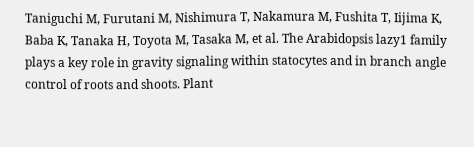Taniguchi M, Furutani M, Nishimura T, Nakamura M, Fushita T, Iijima K, Baba K, Tanaka H, Toyota M, Tasaka M, et al. The Arabidopsis lazy1 family plays a key role in gravity signaling within statocytes and in branch angle control of roots and shoots. Plant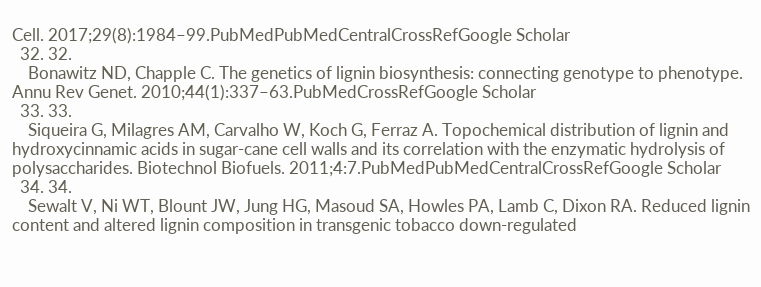Cell. 2017;29(8):1984–99.PubMedPubMedCentralCrossRefGoogle Scholar
  32. 32.
    Bonawitz ND, Chapple C. The genetics of lignin biosynthesis: connecting genotype to phenotype. Annu Rev Genet. 2010;44(1):337–63.PubMedCrossRefGoogle Scholar
  33. 33.
    Siqueira G, Milagres AM, Carvalho W, Koch G, Ferraz A. Topochemical distribution of lignin and hydroxycinnamic acids in sugar-cane cell walls and its correlation with the enzymatic hydrolysis of polysaccharides. Biotechnol Biofuels. 2011;4:7.PubMedPubMedCentralCrossRefGoogle Scholar
  34. 34.
    Sewalt V, Ni WT, Blount JW, Jung HG, Masoud SA, Howles PA, Lamb C, Dixon RA. Reduced lignin content and altered lignin composition in transgenic tobacco down-regulated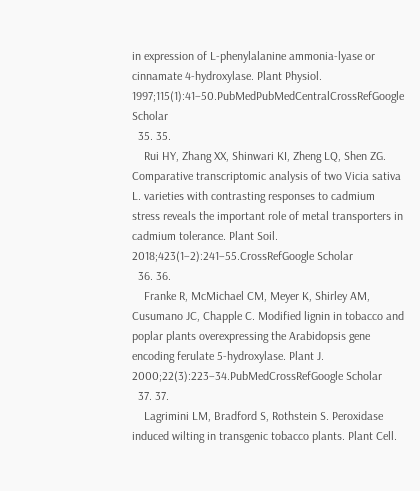in expression of L-phenylalanine ammonia-lyase or cinnamate 4-hydroxylase. Plant Physiol. 1997;115(1):41–50.PubMedPubMedCentralCrossRefGoogle Scholar
  35. 35.
    Rui HY, Zhang XX, Shinwari KI, Zheng LQ, Shen ZG. Comparative transcriptomic analysis of two Vicia sativa L. varieties with contrasting responses to cadmium stress reveals the important role of metal transporters in cadmium tolerance. Plant Soil. 2018;423(1–2):241–55.CrossRefGoogle Scholar
  36. 36.
    Franke R, McMichael CM, Meyer K, Shirley AM, Cusumano JC, Chapple C. Modified lignin in tobacco and poplar plants overexpressing the Arabidopsis gene encoding ferulate 5-hydroxylase. Plant J. 2000;22(3):223–34.PubMedCrossRefGoogle Scholar
  37. 37.
    Lagrimini LM, Bradford S, Rothstein S. Peroxidase induced wilting in transgenic tobacco plants. Plant Cell.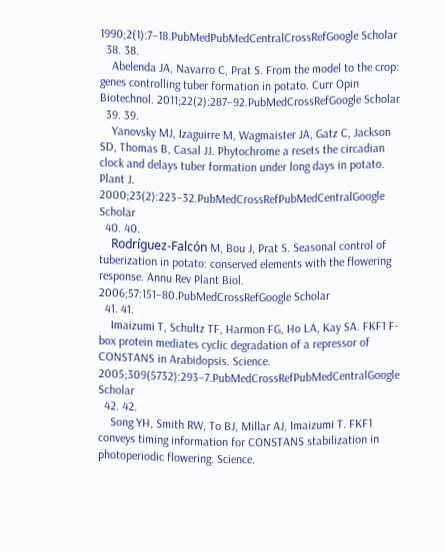1990;2(1):7–18.PubMedPubMedCentralCrossRefGoogle Scholar
  38. 38.
    Abelenda JA, Navarro C, Prat S. From the model to the crop: genes controlling tuber formation in potato. Curr Opin Biotechnol. 2011;22(2):287–92.PubMedCrossRefGoogle Scholar
  39. 39.
    Yanovsky MJ, Izaguirre M, Wagmaister JA, Gatz C, Jackson SD, Thomas B, Casal JJ. Phytochrome a resets the circadian clock and delays tuber formation under long days in potato. Plant J. 2000;23(2):223–32.PubMedCrossRefPubMedCentralGoogle Scholar
  40. 40.
    Rodríguez-Falcón M, Bou J, Prat S. Seasonal control of tuberization in potato: conserved elements with the flowering response. Annu Rev Plant Biol. 2006;57:151–80.PubMedCrossRefGoogle Scholar
  41. 41.
    Imaizumi T, Schultz TF, Harmon FG, Ho LA, Kay SA. FKF1 F-box protein mediates cyclic degradation of a repressor of CONSTANS in Arabidopsis. Science. 2005;309(5732):293–7.PubMedCrossRefPubMedCentralGoogle Scholar
  42. 42.
    Song YH, Smith RW, To BJ, Millar AJ, Imaizumi T. FKF1 conveys timing information for CONSTANS stabilization in photoperiodic flowering. Science.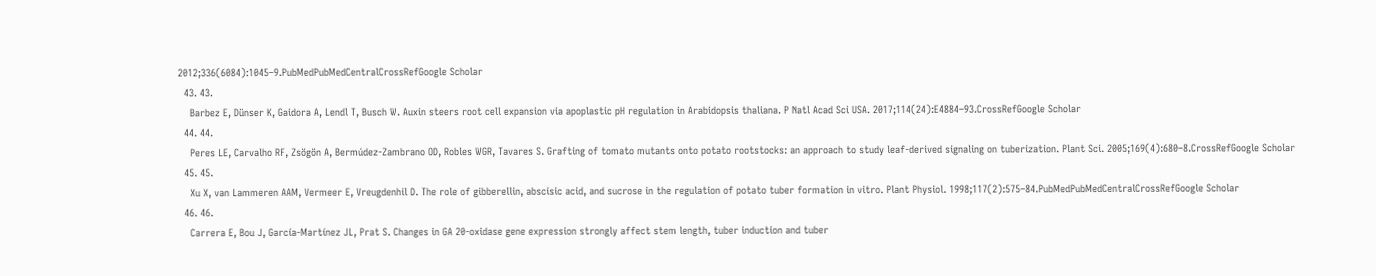2012;336(6084):1045–9.PubMedPubMedCentralCrossRefGoogle Scholar
  43. 43.
    Barbez E, Dünser K, Gaidora A, Lendl T, Busch W. Auxin steers root cell expansion via apoplastic pH regulation in Arabidopsis thaliana. P Natl Acad Sci USA. 2017;114(24):E4884–93.CrossRefGoogle Scholar
  44. 44.
    Peres LE, Carvalho RF, Zsögön A, Bermúdez-Zambrano OD, Robles WGR, Tavares S. Grafting of tomato mutants onto potato rootstocks: an approach to study leaf-derived signaling on tuberization. Plant Sci. 2005;169(4):680–8.CrossRefGoogle Scholar
  45. 45.
    Xu X, van Lammeren AAM, Vermeer E, Vreugdenhil D. The role of gibberellin, abscisic acid, and sucrose in the regulation of potato tuber formation in vitro. Plant Physiol. 1998;117(2):575–84.PubMedPubMedCentralCrossRefGoogle Scholar
  46. 46.
    Carrera E, Bou J, García-Martínez JL, Prat S. Changes in GA 20-oxidase gene expression strongly affect stem length, tuber induction and tuber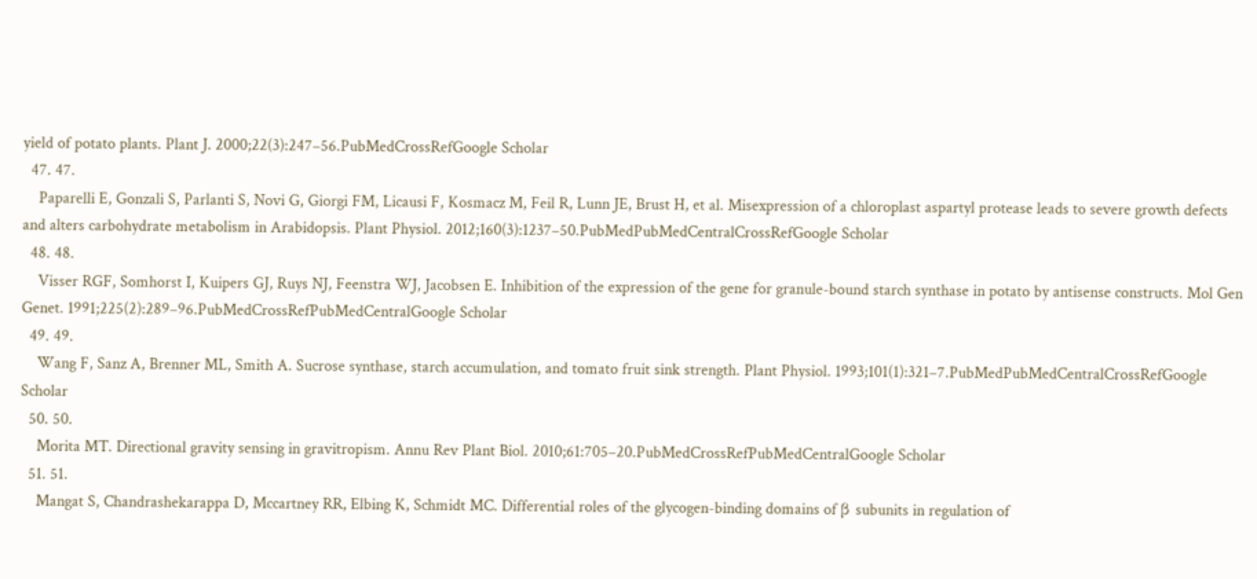yield of potato plants. Plant J. 2000;22(3):247–56.PubMedCrossRefGoogle Scholar
  47. 47.
    Paparelli E, Gonzali S, Parlanti S, Novi G, Giorgi FM, Licausi F, Kosmacz M, Feil R, Lunn JE, Brust H, et al. Misexpression of a chloroplast aspartyl protease leads to severe growth defects and alters carbohydrate metabolism in Arabidopsis. Plant Physiol. 2012;160(3):1237–50.PubMedPubMedCentralCrossRefGoogle Scholar
  48. 48.
    Visser RGF, Somhorst I, Kuipers GJ, Ruys NJ, Feenstra WJ, Jacobsen E. Inhibition of the expression of the gene for granule-bound starch synthase in potato by antisense constructs. Mol Gen Genet. 1991;225(2):289–96.PubMedCrossRefPubMedCentralGoogle Scholar
  49. 49.
    Wang F, Sanz A, Brenner ML, Smith A. Sucrose synthase, starch accumulation, and tomato fruit sink strength. Plant Physiol. 1993;101(1):321–7.PubMedPubMedCentralCrossRefGoogle Scholar
  50. 50.
    Morita MT. Directional gravity sensing in gravitropism. Annu Rev Plant Biol. 2010;61:705–20.PubMedCrossRefPubMedCentralGoogle Scholar
  51. 51.
    Mangat S, Chandrashekarappa D, Mccartney RR, Elbing K, Schmidt MC. Differential roles of the glycogen-binding domains of β subunits in regulation of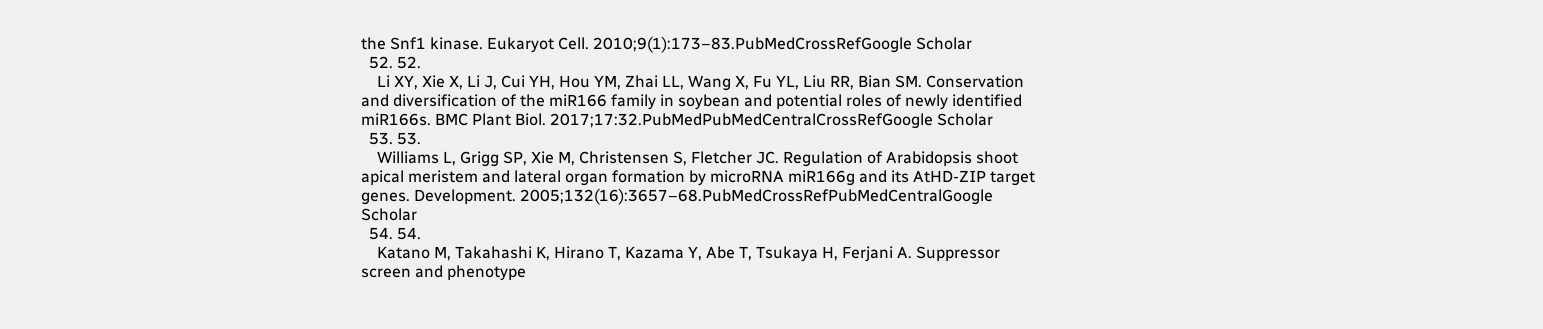the Snf1 kinase. Eukaryot Cell. 2010;9(1):173–83.PubMedCrossRefGoogle Scholar
  52. 52.
    Li XY, Xie X, Li J, Cui YH, Hou YM, Zhai LL, Wang X, Fu YL, Liu RR, Bian SM. Conservation and diversification of the miR166 family in soybean and potential roles of newly identified miR166s. BMC Plant Biol. 2017;17:32.PubMedPubMedCentralCrossRefGoogle Scholar
  53. 53.
    Williams L, Grigg SP, Xie M, Christensen S, Fletcher JC. Regulation of Arabidopsis shoot apical meristem and lateral organ formation by microRNA miR166g and its AtHD-ZIP target genes. Development. 2005;132(16):3657–68.PubMedCrossRefPubMedCentralGoogle Scholar
  54. 54.
    Katano M, Takahashi K, Hirano T, Kazama Y, Abe T, Tsukaya H, Ferjani A. Suppressor screen and phenotype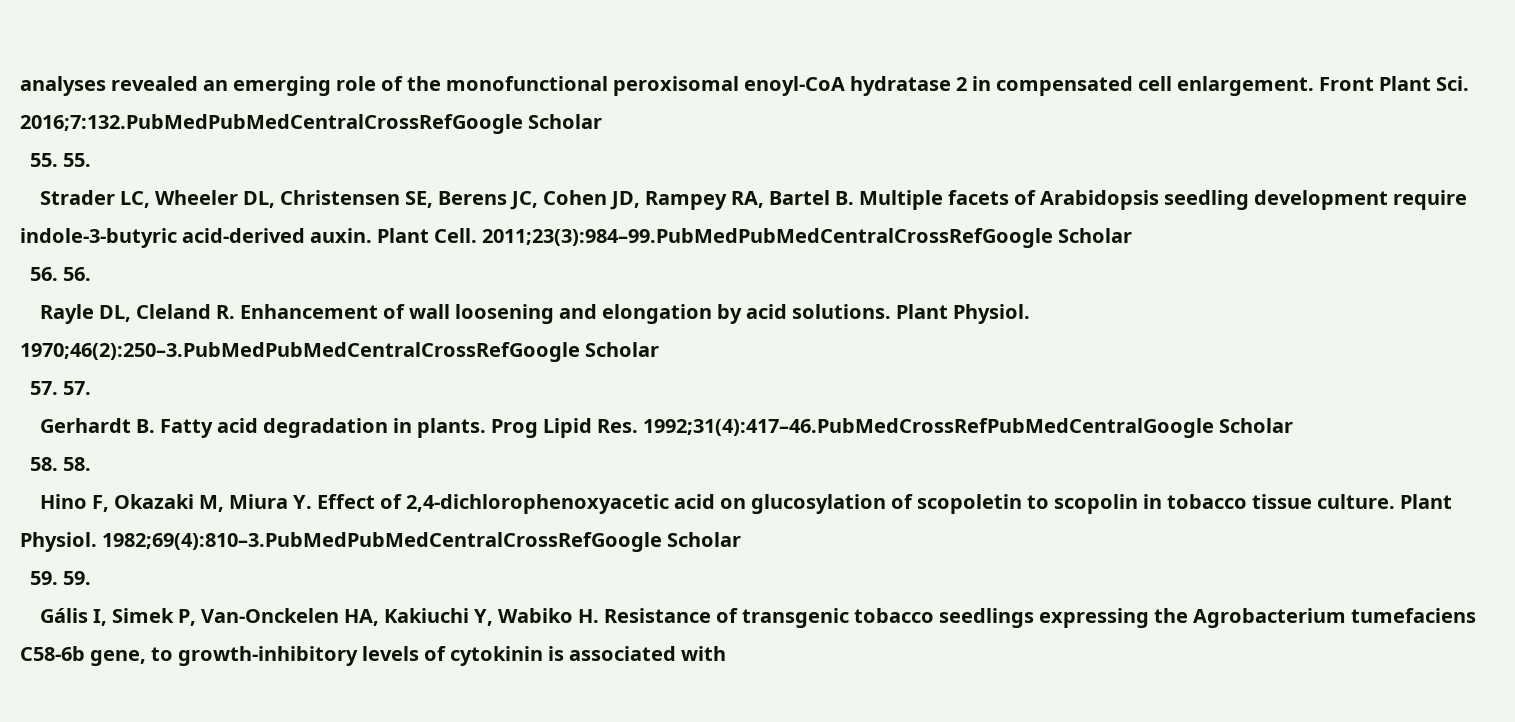analyses revealed an emerging role of the monofunctional peroxisomal enoyl-CoA hydratase 2 in compensated cell enlargement. Front Plant Sci. 2016;7:132.PubMedPubMedCentralCrossRefGoogle Scholar
  55. 55.
    Strader LC, Wheeler DL, Christensen SE, Berens JC, Cohen JD, Rampey RA, Bartel B. Multiple facets of Arabidopsis seedling development require indole-3-butyric acid-derived auxin. Plant Cell. 2011;23(3):984–99.PubMedPubMedCentralCrossRefGoogle Scholar
  56. 56.
    Rayle DL, Cleland R. Enhancement of wall loosening and elongation by acid solutions. Plant Physiol. 1970;46(2):250–3.PubMedPubMedCentralCrossRefGoogle Scholar
  57. 57.
    Gerhardt B. Fatty acid degradation in plants. Prog Lipid Res. 1992;31(4):417–46.PubMedCrossRefPubMedCentralGoogle Scholar
  58. 58.
    Hino F, Okazaki M, Miura Y. Effect of 2,4-dichlorophenoxyacetic acid on glucosylation of scopoletin to scopolin in tobacco tissue culture. Plant Physiol. 1982;69(4):810–3.PubMedPubMedCentralCrossRefGoogle Scholar
  59. 59.
    Gális I, Simek P, Van-Onckelen HA, Kakiuchi Y, Wabiko H. Resistance of transgenic tobacco seedlings expressing the Agrobacterium tumefaciens C58-6b gene, to growth-inhibitory levels of cytokinin is associated with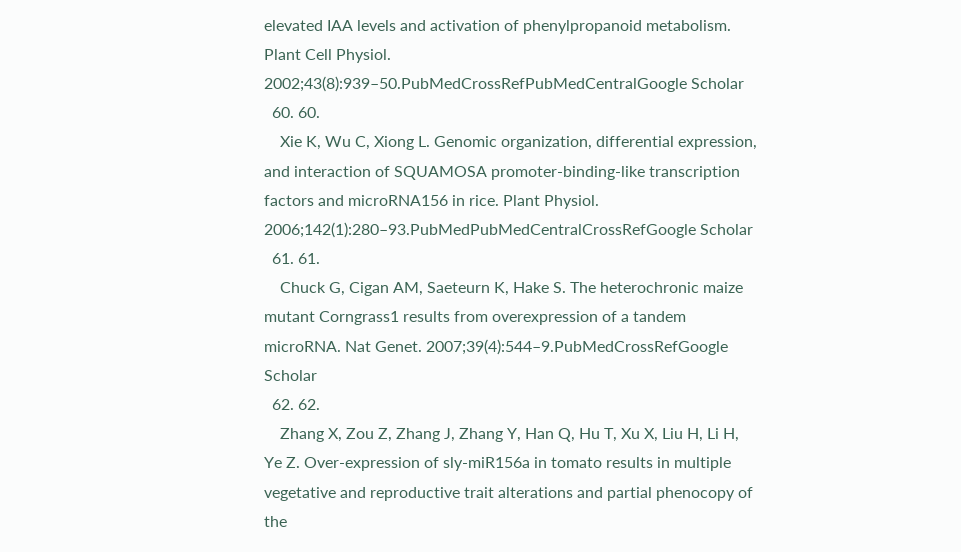elevated IAA levels and activation of phenylpropanoid metabolism. Plant Cell Physiol. 2002;43(8):939–50.PubMedCrossRefPubMedCentralGoogle Scholar
  60. 60.
    Xie K, Wu C, Xiong L. Genomic organization, differential expression, and interaction of SQUAMOSA promoter-binding-like transcription factors and microRNA156 in rice. Plant Physiol. 2006;142(1):280–93.PubMedPubMedCentralCrossRefGoogle Scholar
  61. 61.
    Chuck G, Cigan AM, Saeteurn K, Hake S. The heterochronic maize mutant Corngrass1 results from overexpression of a tandem microRNA. Nat Genet. 2007;39(4):544–9.PubMedCrossRefGoogle Scholar
  62. 62.
    Zhang X, Zou Z, Zhang J, Zhang Y, Han Q, Hu T, Xu X, Liu H, Li H, Ye Z. Over-expression of sly-miR156a in tomato results in multiple vegetative and reproductive trait alterations and partial phenocopy of the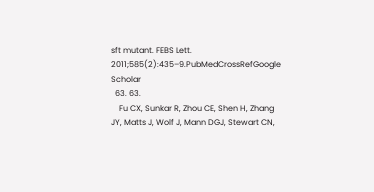sft mutant. FEBS Lett. 2011;585(2):435–9.PubMedCrossRefGoogle Scholar
  63. 63.
    Fu CX, Sunkar R, Zhou CE, Shen H, Zhang JY, Matts J, Wolf J, Mann DGJ, Stewart CN,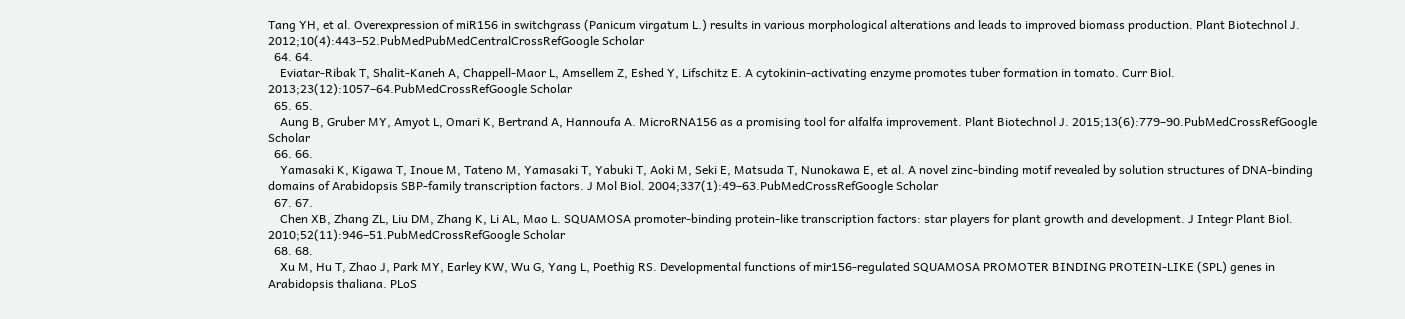Tang YH, et al. Overexpression of miR156 in switchgrass (Panicum virgatum L.) results in various morphological alterations and leads to improved biomass production. Plant Biotechnol J. 2012;10(4):443–52.PubMedPubMedCentralCrossRefGoogle Scholar
  64. 64.
    Eviatar-Ribak T, Shalit-Kaneh A, Chappell-Maor L, Amsellem Z, Eshed Y, Lifschitz E. A cytokinin-activating enzyme promotes tuber formation in tomato. Curr Biol. 2013;23(12):1057–64.PubMedCrossRefGoogle Scholar
  65. 65.
    Aung B, Gruber MY, Amyot L, Omari K, Bertrand A, Hannoufa A. MicroRNA156 as a promising tool for alfalfa improvement. Plant Biotechnol J. 2015;13(6):779–90.PubMedCrossRefGoogle Scholar
  66. 66.
    Yamasaki K, Kigawa T, Inoue M, Tateno M, Yamasaki T, Yabuki T, Aoki M, Seki E, Matsuda T, Nunokawa E, et al. A novel zinc-binding motif revealed by solution structures of DNA-binding domains of Arabidopsis SBP-family transcription factors. J Mol Biol. 2004;337(1):49–63.PubMedCrossRefGoogle Scholar
  67. 67.
    Chen XB, Zhang ZL, Liu DM, Zhang K, Li AL, Mao L. SQUAMOSA promoter-binding protein-like transcription factors: star players for plant growth and development. J Integr Plant Biol. 2010;52(11):946–51.PubMedCrossRefGoogle Scholar
  68. 68.
    Xu M, Hu T, Zhao J, Park MY, Earley KW, Wu G, Yang L, Poethig RS. Developmental functions of mir156-regulated SQUAMOSA PROMOTER BINDING PROTEIN-LIKE (SPL) genes in Arabidopsis thaliana. PLoS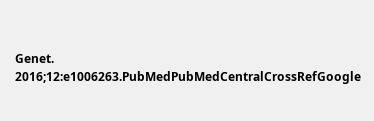Genet. 2016;12:e1006263.PubMedPubMedCentralCrossRefGoogle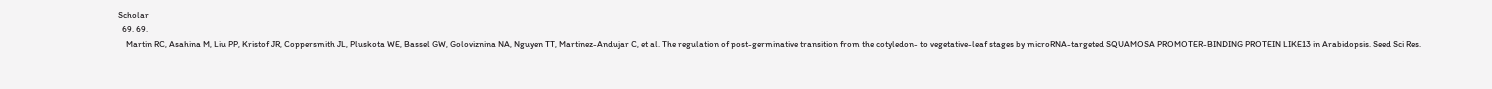Scholar
  69. 69.
    Martin RC, Asahina M, Liu PP, Kristof JR, Coppersmith JL, Pluskota WE, Bassel GW, Goloviznina NA, Nguyen TT, Martinez-Andujar C, et al. The regulation of post-germinative transition from the cotyledon- to vegetative-leaf stages by microRNA-targeted SQUAMOSA PROMOTER-BINDING PROTEIN LIKE13 in Arabidopsis. Seed Sci Res.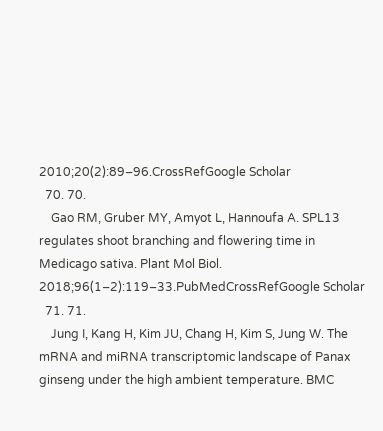2010;20(2):89–96.CrossRefGoogle Scholar
  70. 70.
    Gao RM, Gruber MY, Amyot L, Hannoufa A. SPL13 regulates shoot branching and flowering time in Medicago sativa. Plant Mol Biol. 2018;96(1–2):119–33.PubMedCrossRefGoogle Scholar
  71. 71.
    Jung I, Kang H, Kim JU, Chang H, Kim S, Jung W. The mRNA and miRNA transcriptomic landscape of Panax ginseng under the high ambient temperature. BMC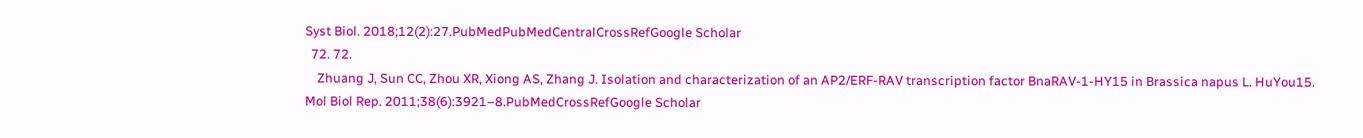Syst Biol. 2018;12(2):27.PubMedPubMedCentralCrossRefGoogle Scholar
  72. 72.
    Zhuang J, Sun CC, Zhou XR, Xiong AS, Zhang J. Isolation and characterization of an AP2/ERF-RAV transcription factor BnaRAV-1-HY15 in Brassica napus L. HuYou15. Mol Biol Rep. 2011;38(6):3921–8.PubMedCrossRefGoogle Scholar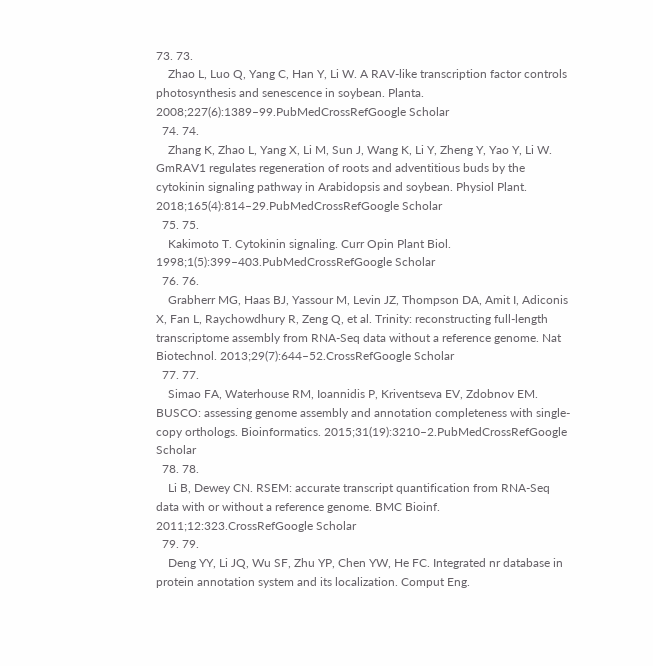73. 73.
    Zhao L, Luo Q, Yang C, Han Y, Li W. A RAV-like transcription factor controls photosynthesis and senescence in soybean. Planta. 2008;227(6):1389–99.PubMedCrossRefGoogle Scholar
  74. 74.
    Zhang K, Zhao L, Yang X, Li M, Sun J, Wang K, Li Y, Zheng Y, Yao Y, Li W. GmRAV1 regulates regeneration of roots and adventitious buds by the cytokinin signaling pathway in Arabidopsis and soybean. Physiol Plant. 2018;165(4):814–29.PubMedCrossRefGoogle Scholar
  75. 75.
    Kakimoto T. Cytokinin signaling. Curr Opin Plant Biol. 1998;1(5):399–403.PubMedCrossRefGoogle Scholar
  76. 76.
    Grabherr MG, Haas BJ, Yassour M, Levin JZ, Thompson DA, Amit I, Adiconis X, Fan L, Raychowdhury R, Zeng Q, et al. Trinity: reconstructing full-length transcriptome assembly from RNA-Seq data without a reference genome. Nat Biotechnol. 2013;29(7):644–52.CrossRefGoogle Scholar
  77. 77.
    Simao FA, Waterhouse RM, Ioannidis P, Kriventseva EV, Zdobnov EM. BUSCO: assessing genome assembly and annotation completeness with single-copy orthologs. Bioinformatics. 2015;31(19):3210–2.PubMedCrossRefGoogle Scholar
  78. 78.
    Li B, Dewey CN. RSEM: accurate transcript quantification from RNA-Seq data with or without a reference genome. BMC Bioinf. 2011;12:323.CrossRefGoogle Scholar
  79. 79.
    Deng YY, Li JQ, Wu SF, Zhu YP, Chen YW, He FC. Integrated nr database in protein annotation system and its localization. Comput Eng.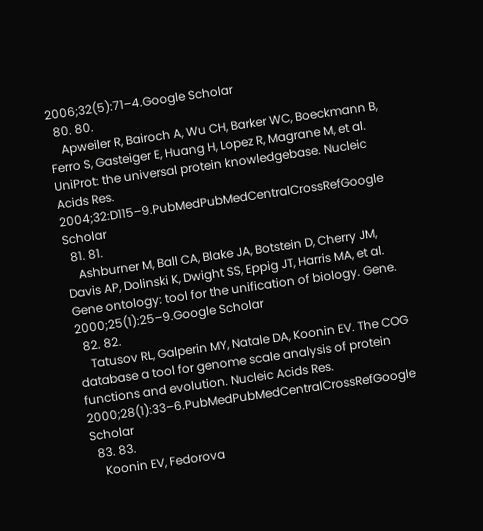2006;32(5):71–4.Google Scholar
  80. 80.
    Apweiler R, Bairoch A, Wu CH, Barker WC, Boeckmann B, Ferro S, Gasteiger E, Huang H, Lopez R, Magrane M, et al. UniProt: the universal protein knowledgebase. Nucleic Acids Res. 2004;32:D115–9.PubMedPubMedCentralCrossRefGoogle Scholar
  81. 81.
    Ashburner M, Ball CA, Blake JA, Botstein D, Cherry JM, Davis AP, Dolinski K, Dwight SS, Eppig JT, Harris MA, et al. Gene ontology: tool for the unification of biology. Gene. 2000;25(1):25–9.Google Scholar
  82. 82.
    Tatusov RL, Galperin MY, Natale DA, Koonin EV. The COG database a tool for genome scale analysis of protein functions and evolution. Nucleic Acids Res. 2000;28(1):33–6.PubMedPubMedCentralCrossRefGoogle Scholar
  83. 83.
    Koonin EV, Fedorova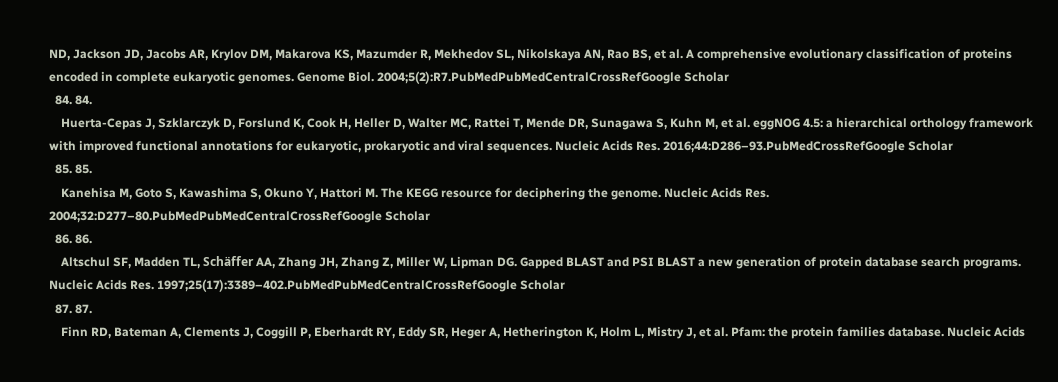ND, Jackson JD, Jacobs AR, Krylov DM, Makarova KS, Mazumder R, Mekhedov SL, Nikolskaya AN, Rao BS, et al. A comprehensive evolutionary classification of proteins encoded in complete eukaryotic genomes. Genome Biol. 2004;5(2):R7.PubMedPubMedCentralCrossRefGoogle Scholar
  84. 84.
    Huerta-Cepas J, Szklarczyk D, Forslund K, Cook H, Heller D, Walter MC, Rattei T, Mende DR, Sunagawa S, Kuhn M, et al. eggNOG 4.5: a hierarchical orthology framework with improved functional annotations for eukaryotic, prokaryotic and viral sequences. Nucleic Acids Res. 2016;44:D286–93.PubMedCrossRefGoogle Scholar
  85. 85.
    Kanehisa M, Goto S, Kawashima S, Okuno Y, Hattori M. The KEGG resource for deciphering the genome. Nucleic Acids Res. 2004;32:D277–80.PubMedPubMedCentralCrossRefGoogle Scholar
  86. 86.
    Altschul SF, Madden TL, Schäffer AA, Zhang JH, Zhang Z, Miller W, Lipman DG. Gapped BLAST and PSI BLAST a new generation of protein database search programs. Nucleic Acids Res. 1997;25(17):3389–402.PubMedPubMedCentralCrossRefGoogle Scholar
  87. 87.
    Finn RD, Bateman A, Clements J, Coggill P, Eberhardt RY, Eddy SR, Heger A, Hetherington K, Holm L, Mistry J, et al. Pfam: the protein families database. Nucleic Acids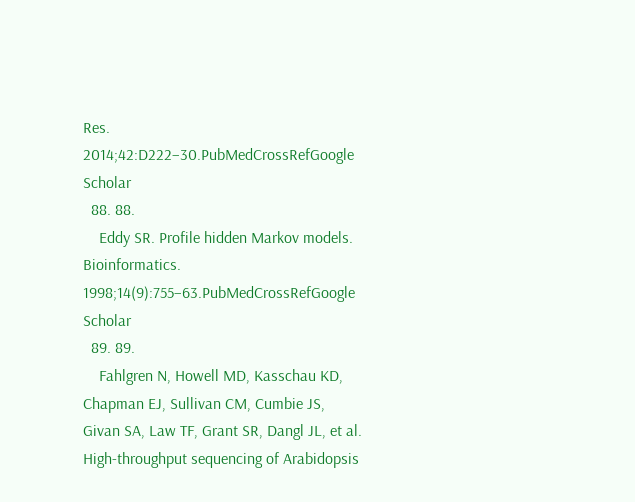Res. 2014;42:D222–30.PubMedCrossRefGoogle Scholar
  88. 88.
    Eddy SR. Profile hidden Markov models. Bioinformatics. 1998;14(9):755–63.PubMedCrossRefGoogle Scholar
  89. 89.
    Fahlgren N, Howell MD, Kasschau KD, Chapman EJ, Sullivan CM, Cumbie JS, Givan SA, Law TF, Grant SR, Dangl JL, et al. High-throughput sequencing of Arabidopsis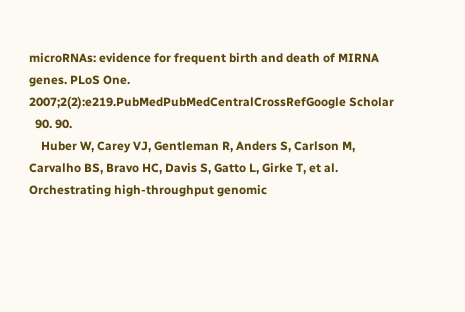microRNAs: evidence for frequent birth and death of MIRNA genes. PLoS One. 2007;2(2):e219.PubMedPubMedCentralCrossRefGoogle Scholar
  90. 90.
    Huber W, Carey VJ, Gentleman R, Anders S, Carlson M, Carvalho BS, Bravo HC, Davis S, Gatto L, Girke T, et al. Orchestrating high-throughput genomic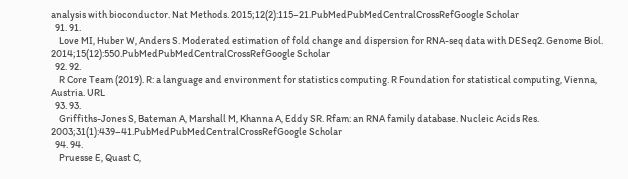analysis with bioconductor. Nat Methods. 2015;12(2):115–21.PubMedPubMedCentralCrossRefGoogle Scholar
  91. 91.
    Love MI, Huber W, Anders S. Moderated estimation of fold change and dispersion for RNA-seq data with DESeq2. Genome Biol. 2014;15(12):550.PubMedPubMedCentralCrossRefGoogle Scholar
  92. 92.
    R Core Team (2019). R: a language and environment for statistics computing. R Foundation for statistical computing, Vienna, Austria. URL
  93. 93.
    Griffiths-Jones S, Bateman A, Marshall M, Khanna A, Eddy SR. Rfam: an RNA family database. Nucleic Acids Res. 2003;31(1):439–41.PubMedPubMedCentralCrossRefGoogle Scholar
  94. 94.
    Pruesse E, Quast C,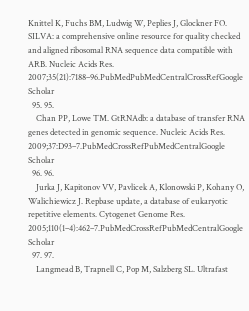Knittel K, Fuchs BM, Ludwig W, Peplies J, Glockner FO. SILVA: a comprehensive online resource for quality checked and aligned ribosomal RNA sequence data compatible with ARB. Nucleic Acids Res. 2007;35(21):7188–96.PubMedPubMedCentralCrossRefGoogle Scholar
  95. 95.
    Chan PP, Lowe TM. GtRNAdb: a database of transfer RNA genes detected in genomic sequence. Nucleic Acids Res. 2009;37:D93–7.PubMedCrossRefPubMedCentralGoogle Scholar
  96. 96.
    Jurka J, Kapitonov VV, Pavlicek A, Klonowski P, Kohany O, Walichiewicz J. Repbase update, a database of eukaryotic repetitive elements. Cytogenet Genome Res. 2005;110(1–4):462–7.PubMedCrossRefPubMedCentralGoogle Scholar
  97. 97.
    Langmead B, Trapnell C, Pop M, Salzberg SL. Ultrafast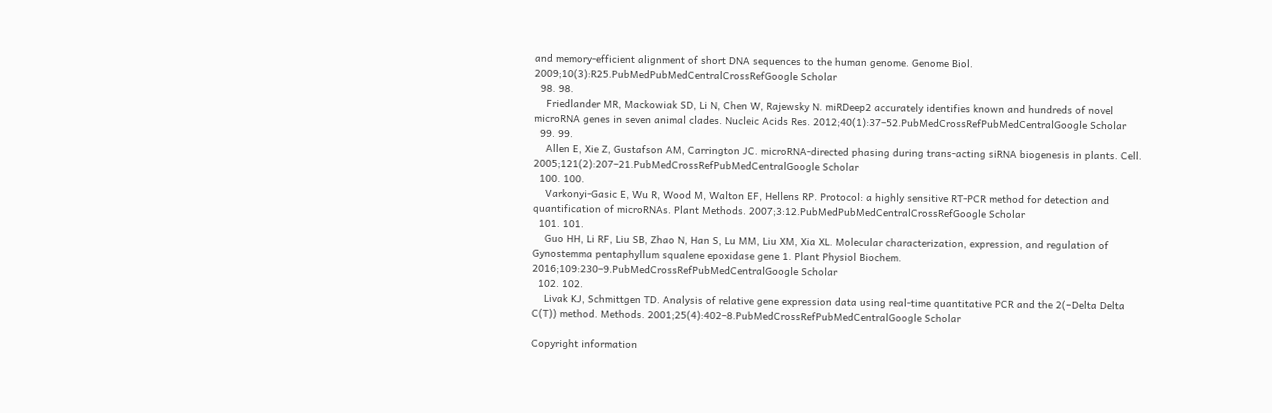and memory-efficient alignment of short DNA sequences to the human genome. Genome Biol. 2009;10(3):R25.PubMedPubMedCentralCrossRefGoogle Scholar
  98. 98.
    Friedlander MR, Mackowiak SD, Li N, Chen W, Rajewsky N. miRDeep2 accurately identifies known and hundreds of novel microRNA genes in seven animal clades. Nucleic Acids Res. 2012;40(1):37–52.PubMedCrossRefPubMedCentralGoogle Scholar
  99. 99.
    Allen E, Xie Z, Gustafson AM, Carrington JC. microRNA-directed phasing during trans-acting siRNA biogenesis in plants. Cell. 2005;121(2):207–21.PubMedCrossRefPubMedCentralGoogle Scholar
  100. 100.
    Varkonyi-Gasic E, Wu R, Wood M, Walton EF, Hellens RP. Protocol: a highly sensitive RT-PCR method for detection and quantification of microRNAs. Plant Methods. 2007;3:12.PubMedPubMedCentralCrossRefGoogle Scholar
  101. 101.
    Guo HH, Li RF, Liu SB, Zhao N, Han S, Lu MM, Liu XM, Xia XL. Molecular characterization, expression, and regulation of Gynostemma pentaphyllum squalene epoxidase gene 1. Plant Physiol Biochem. 2016;109:230–9.PubMedCrossRefPubMedCentralGoogle Scholar
  102. 102.
    Livak KJ, Schmittgen TD. Analysis of relative gene expression data using real-time quantitative PCR and the 2(−Delta Delta C(T)) method. Methods. 2001;25(4):402–8.PubMedCrossRefPubMedCentralGoogle Scholar

Copyright information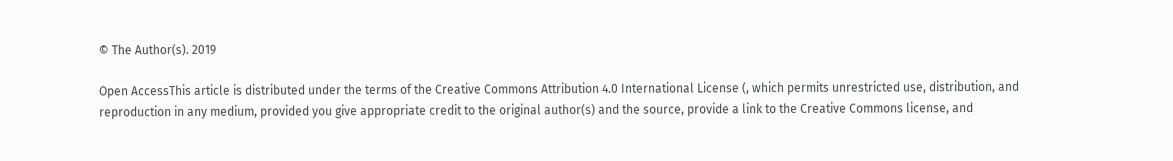© The Author(s). 2019

Open AccessThis article is distributed under the terms of the Creative Commons Attribution 4.0 International License (, which permits unrestricted use, distribution, and reproduction in any medium, provided you give appropriate credit to the original author(s) and the source, provide a link to the Creative Commons license, and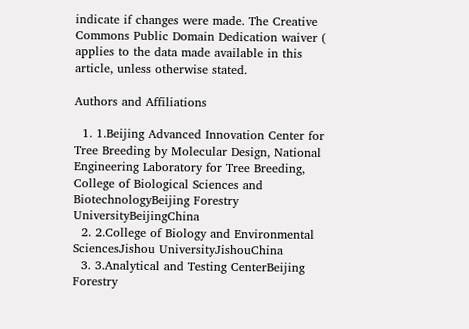indicate if changes were made. The Creative Commons Public Domain Dedication waiver ( applies to the data made available in this article, unless otherwise stated.

Authors and Affiliations

  1. 1.Beijing Advanced Innovation Center for Tree Breeding by Molecular Design, National Engineering Laboratory for Tree Breeding, College of Biological Sciences and BiotechnologyBeijing Forestry UniversityBeijingChina
  2. 2.College of Biology and Environmental SciencesJishou UniversityJishouChina
  3. 3.Analytical and Testing CenterBeijing Forestry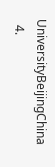UniversityBeijingChina
  4.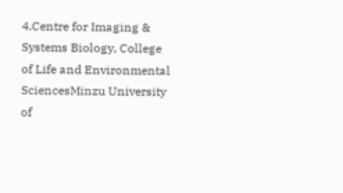4.Centre for Imaging & Systems Biology, College of Life and Environmental SciencesMinzu University of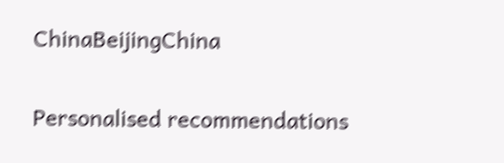ChinaBeijingChina

Personalised recommendations